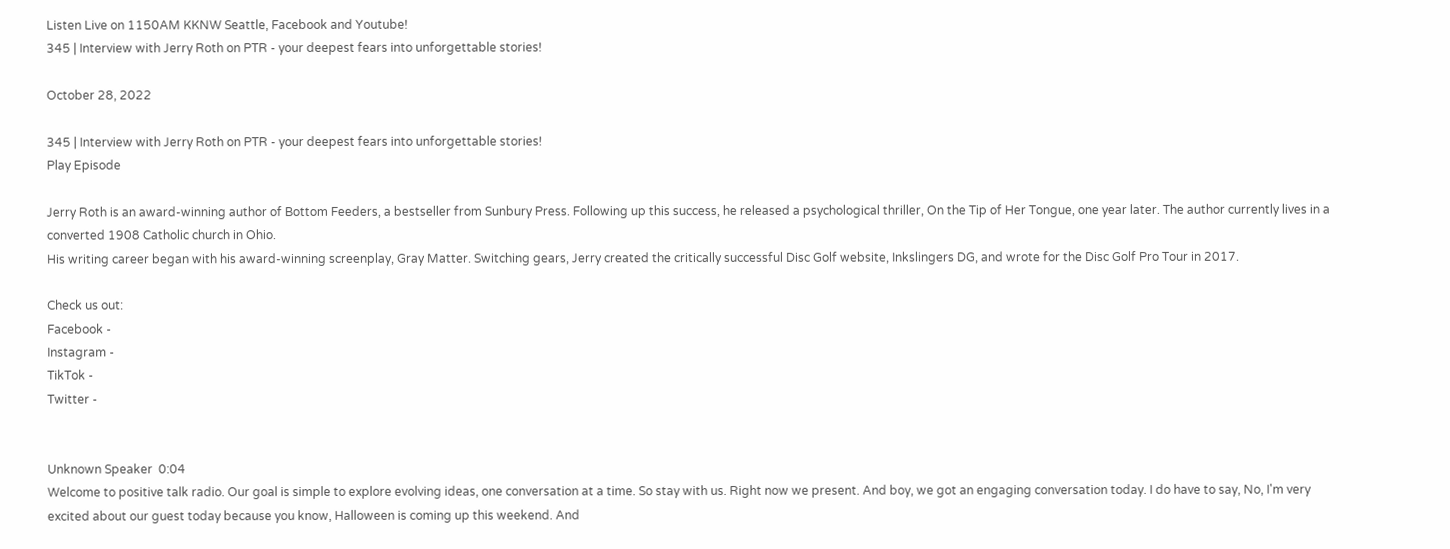Listen Live on 1150AM KKNW Seattle, Facebook and Youtube!
345 | Interview with Jerry Roth on PTR - your deepest fears into unforgettable stories!

October 28, 2022

345 | Interview with Jerry Roth on PTR - your deepest fears into unforgettable stories!
Play Episode

Jerry Roth is an award-winning author of Bottom Feeders, a bestseller from Sunbury Press. Following up this success, he released a psychological thriller, On the Tip of Her Tongue, one year later. The author currently lives in a converted 1908 Catholic church in Ohio.
His writing career began with his award-winning screenplay, Gray Matter. Switching gears, Jerry created the critically successful Disc Golf website, Inkslingers DG, and wrote for the Disc Golf Pro Tour in 2017.

Check us out:
Facebook -
Instagram -
TikTok -
Twitter -


Unknown Speaker  0:04
Welcome to positive talk radio. Our goal is simple to explore evolving ideas, one conversation at a time. So stay with us. Right now we present. And boy, we got an engaging conversation today. I do have to say, No, I'm very excited about our guest today because you know, Halloween is coming up this weekend. And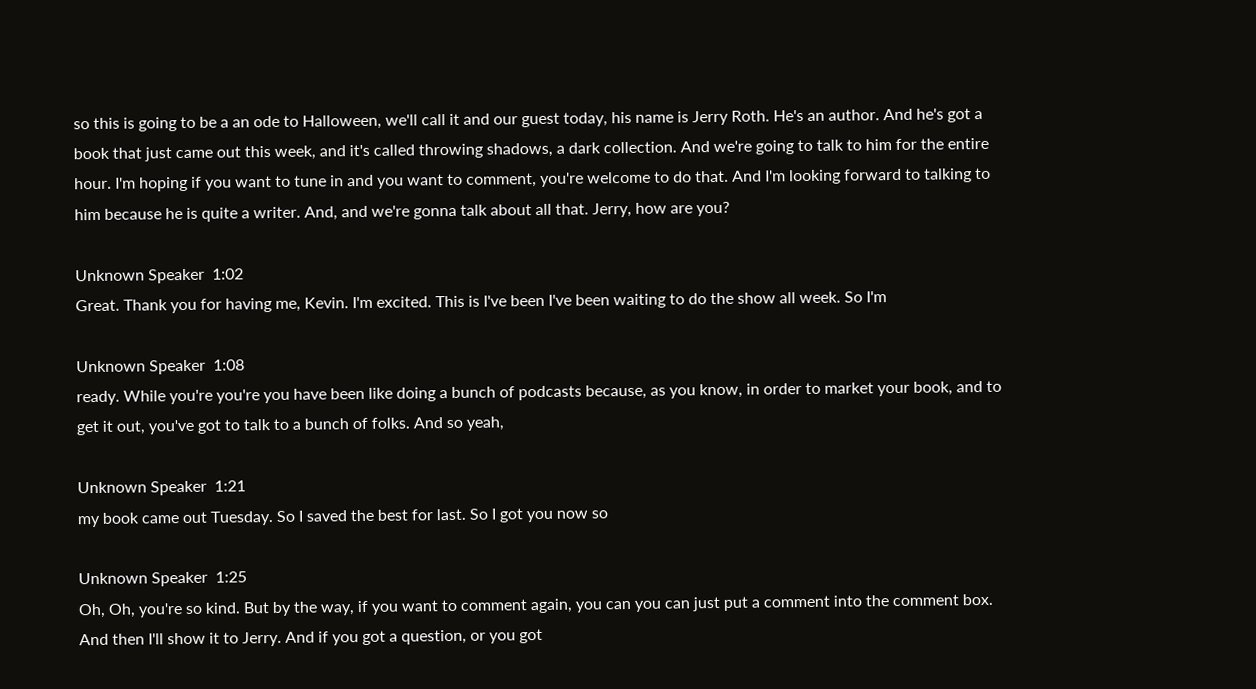so this is going to be a an ode to Halloween, we'll call it and our guest today, his name is Jerry Roth. He's an author. And he's got a book that just came out this week, and it's called throwing shadows, a dark collection. And we're going to talk to him for the entire hour. I'm hoping if you want to tune in and you want to comment, you're welcome to do that. And I'm looking forward to talking to him because he is quite a writer. And, and we're gonna talk about all that. Jerry, how are you?

Unknown Speaker  1:02
Great. Thank you for having me, Kevin. I'm excited. This is I've been I've been waiting to do the show all week. So I'm

Unknown Speaker  1:08
ready. While you're you're you have been like doing a bunch of podcasts because, as you know, in order to market your book, and to get it out, you've got to talk to a bunch of folks. And so yeah,

Unknown Speaker  1:21
my book came out Tuesday. So I saved the best for last. So I got you now so

Unknown Speaker  1:25
Oh, Oh, you're so kind. But by the way, if you want to comment again, you can you can just put a comment into the comment box. And then I'll show it to Jerry. And if you got a question, or you got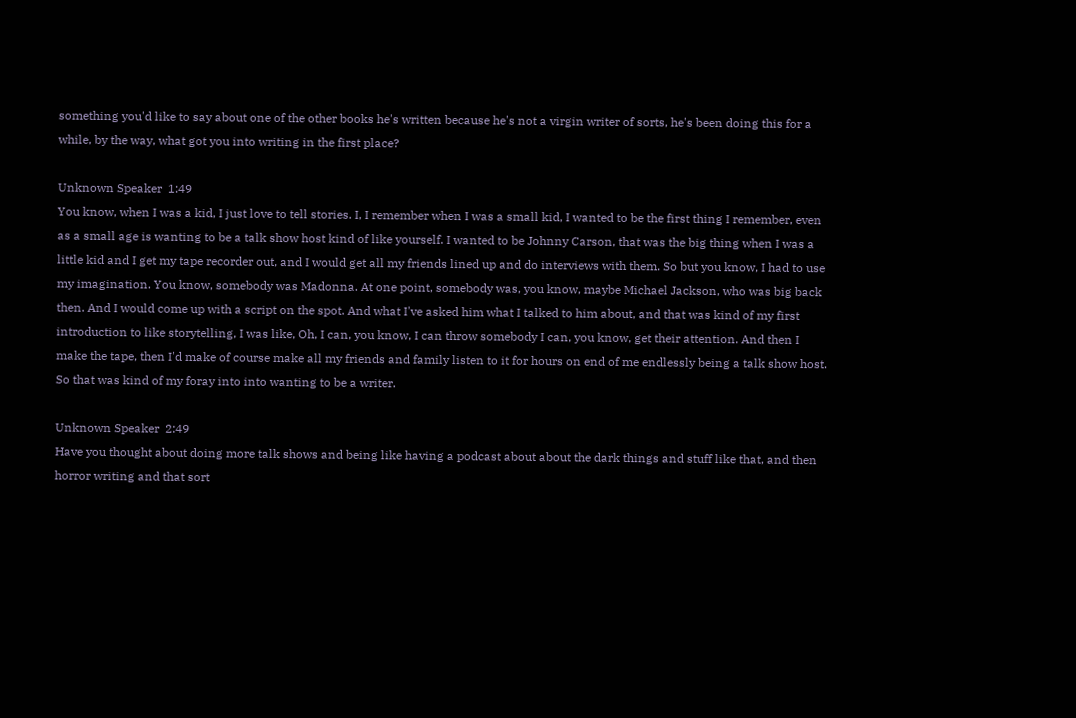something you'd like to say about one of the other books he's written because he's not a virgin writer of sorts, he's been doing this for a while, by the way, what got you into writing in the first place?

Unknown Speaker  1:49
You know, when I was a kid, I just love to tell stories. I, I remember when I was a small kid, I wanted to be the first thing I remember, even as a small age is wanting to be a talk show host kind of like yourself. I wanted to be Johnny Carson, that was the big thing when I was a little kid and I get my tape recorder out, and I would get all my friends lined up and do interviews with them. So but you know, I had to use my imagination. You know, somebody was Madonna. At one point, somebody was, you know, maybe Michael Jackson, who was big back then. And I would come up with a script on the spot. And what I've asked him what I talked to him about, and that was kind of my first introduction to like storytelling, I was like, Oh, I can, you know, I can throw somebody I can, you know, get their attention. And then I make the tape, then I'd make of course make all my friends and family listen to it for hours on end of me endlessly being a talk show host. So that was kind of my foray into into wanting to be a writer.

Unknown Speaker  2:49
Have you thought about doing more talk shows and being like having a podcast about about the dark things and stuff like that, and then horror writing and that sort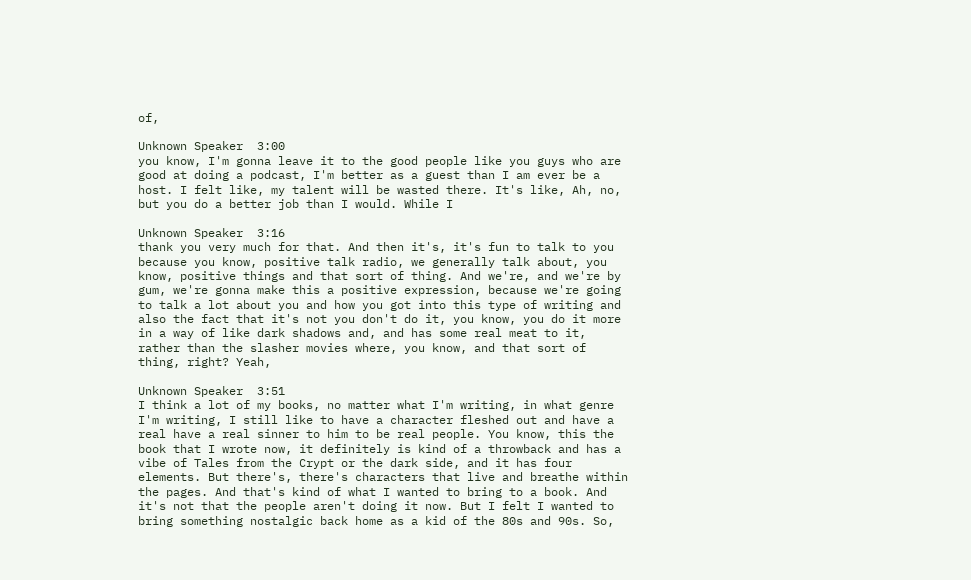of,

Unknown Speaker  3:00
you know, I'm gonna leave it to the good people like you guys who are good at doing a podcast, I'm better as a guest than I am ever be a host. I felt like, my talent will be wasted there. It's like, Ah, no, but you do a better job than I would. While I

Unknown Speaker  3:16
thank you very much for that. And then it's, it's fun to talk to you because you know, positive talk radio, we generally talk about, you know, positive things and that sort of thing. And we're, and we're by gum, we're gonna make this a positive expression, because we're going to talk a lot about you and how you got into this type of writing and also the fact that it's not you don't do it, you know, you do it more in a way of like dark shadows and, and has some real meat to it, rather than the slasher movies where, you know, and that sort of thing, right? Yeah,

Unknown Speaker  3:51
I think a lot of my books, no matter what I'm writing, in what genre I'm writing, I still like to have a character fleshed out and have a real have a real sinner to him to be real people. You know, this the book that I wrote now, it definitely is kind of a throwback and has a vibe of Tales from the Crypt or the dark side, and it has four elements. But there's, there's characters that live and breathe within the pages. And that's kind of what I wanted to bring to a book. And it's not that the people aren't doing it now. But I felt I wanted to bring something nostalgic back home as a kid of the 80s and 90s. So,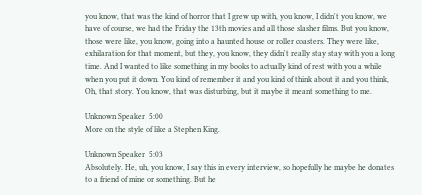you know, that was the kind of horror that I grew up with, you know, I didn't you know, we have of course, we had the Friday the 13th movies and all those slasher films. But you know, those were like, you know, going into a haunted house or roller coasters. They were like, exhilaration for that moment, but they, you know, they didn't really stay stay with you a long time. And I wanted to like something in my books to actually kind of rest with you a while when you put it down. You kind of remember it and you kind of think about it and you think, Oh, that story. You know, that was disturbing, but it maybe it meant something to me.

Unknown Speaker  5:00
More on the style of like a Stephen King.

Unknown Speaker  5:03
Absolutely. He, uh, you know, I say this in every interview, so hopefully he maybe he donates to a friend of mine or something. But he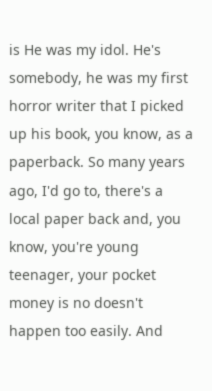is He was my idol. He's somebody, he was my first horror writer that I picked up his book, you know, as a paperback. So many years ago, I'd go to, there's a local paper back and, you know, you're young teenager, your pocket money is no doesn't happen too easily. And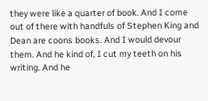they were like a quarter of book. And I come out of there with handfuls of Stephen King and Dean are coons books. And I would devour them. And he kind of, I cut my teeth on his writing. And he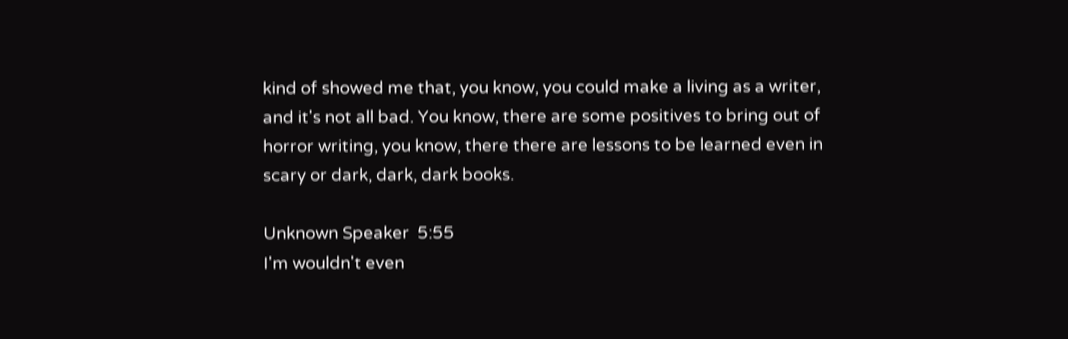kind of showed me that, you know, you could make a living as a writer, and it's not all bad. You know, there are some positives to bring out of horror writing, you know, there there are lessons to be learned even in scary or dark, dark, dark books.

Unknown Speaker  5:55
I'm wouldn't even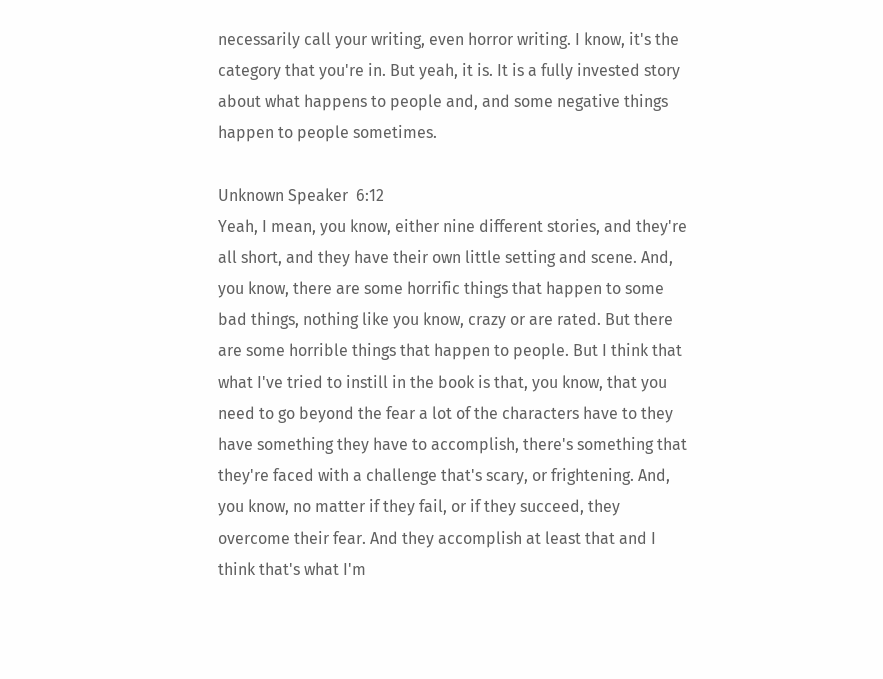necessarily call your writing, even horror writing. I know, it's the category that you're in. But yeah, it is. It is a fully invested story about what happens to people and, and some negative things happen to people sometimes.

Unknown Speaker  6:12
Yeah, I mean, you know, either nine different stories, and they're all short, and they have their own little setting and scene. And, you know, there are some horrific things that happen to some bad things, nothing like you know, crazy or are rated. But there are some horrible things that happen to people. But I think that what I've tried to instill in the book is that, you know, that you need to go beyond the fear a lot of the characters have to they have something they have to accomplish, there's something that they're faced with a challenge that's scary, or frightening. And, you know, no matter if they fail, or if they succeed, they overcome their fear. And they accomplish at least that and I think that's what I'm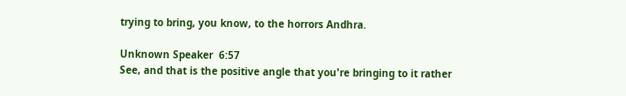trying to bring, you know, to the horrors Andhra.

Unknown Speaker  6:57
See, and that is the positive angle that you're bringing to it rather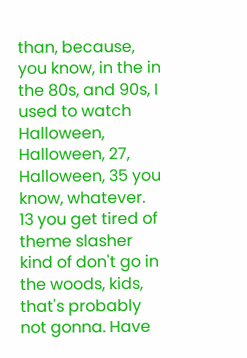than, because, you know, in the in the 80s, and 90s, I used to watch Halloween, Halloween, 27, Halloween, 35 you know, whatever. 13 you get tired of theme slasher kind of don't go in the woods, kids, that's probably not gonna. Have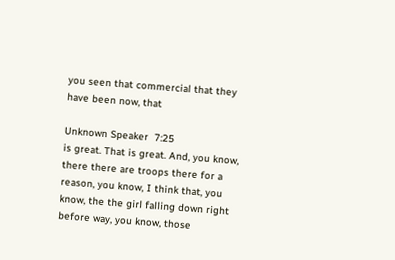you seen that commercial that they have been now, that

Unknown Speaker  7:25
is great. That is great. And, you know, there there are troops there for a reason, you know, I think that, you know, the the girl falling down right before way, you know, those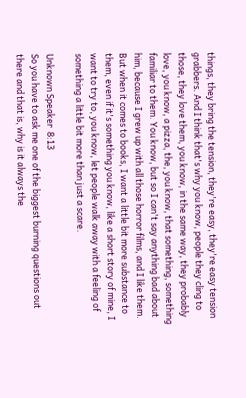things, they bring the tension, they're easy, they're easy tension grabbers. And I think that's why you know, people they cling to those, they love them, you know, in the same way, they probably love, you know, a pizza, the, you know, that something, something familiar to them. You know, but so I can't say anything bad about him, because I grew up with all those horror films, and I like them. But when it comes to books, I want a little bit more substance to them, even if it's something you know, like a short story of mine, I want to try to, you know, let people walk away with a feeling of something a little bit more than just a scare.

Unknown Speaker  8:13
So you have to ask me one of the biggest burning questions out there and that is, why is it always the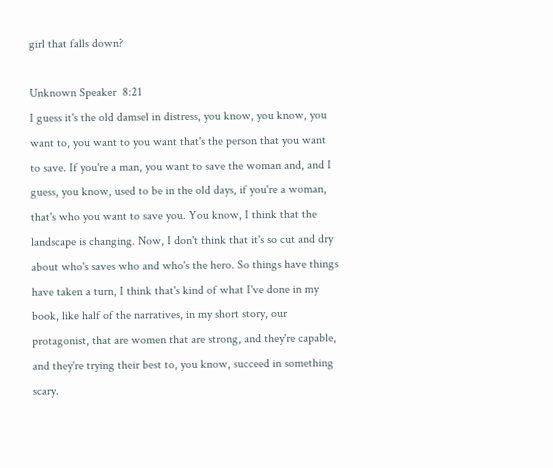girl that falls down?

Unknown Speaker  8:21
I guess it's the old damsel in distress, you know, you know, you want to, you want to you want that's the person that you want to save. If you're a man, you want to save the woman and, and I guess, you know, used to be in the old days, if you're a woman, that's who you want to save you. You know, I think that the landscape is changing. Now, I don't think that it's so cut and dry about who's saves who and who's the hero. So things have things have taken a turn, I think that's kind of what I've done in my book, like half of the narratives, in my short story, our protagonist, that are women that are strong, and they're capable, and they're trying their best to, you know, succeed in something scary.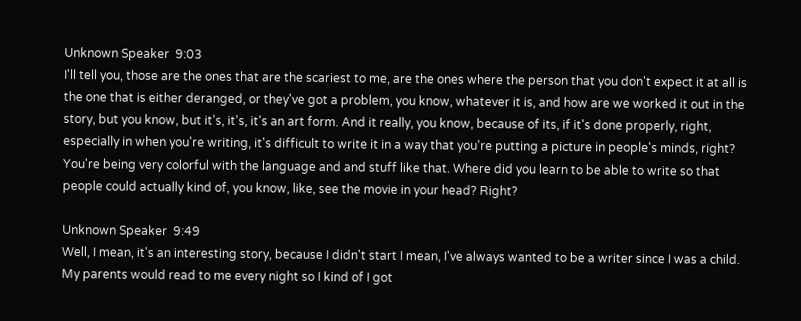Unknown Speaker  9:03
I'll tell you, those are the ones that are the scariest to me, are the ones where the person that you don't expect it at all is the one that is either deranged, or they've got a problem, you know, whatever it is, and how are we worked it out in the story, but you know, but it's, it's, it's an art form. And it really, you know, because of its, if it's done properly, right, especially in when you're writing, it's difficult to write it in a way that you're putting a picture in people's minds, right? You're being very colorful with the language and and stuff like that. Where did you learn to be able to write so that people could actually kind of, you know, like, see the movie in your head? Right?

Unknown Speaker  9:49
Well, I mean, it's an interesting story, because I didn't start I mean, I've always wanted to be a writer since I was a child. My parents would read to me every night so I kind of I got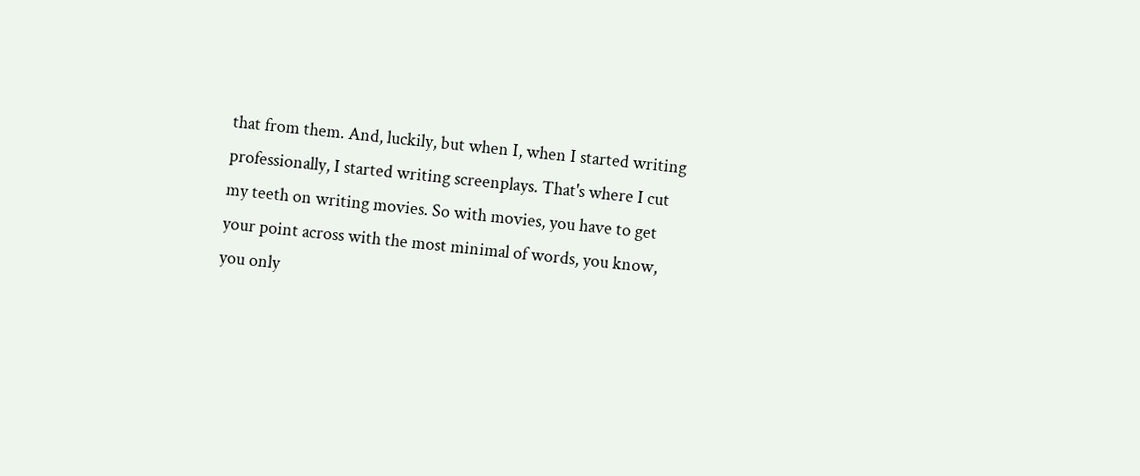that from them. And, luckily, but when I, when I started writing professionally, I started writing screenplays. That's where I cut my teeth on writing movies. So with movies, you have to get your point across with the most minimal of words, you know, you only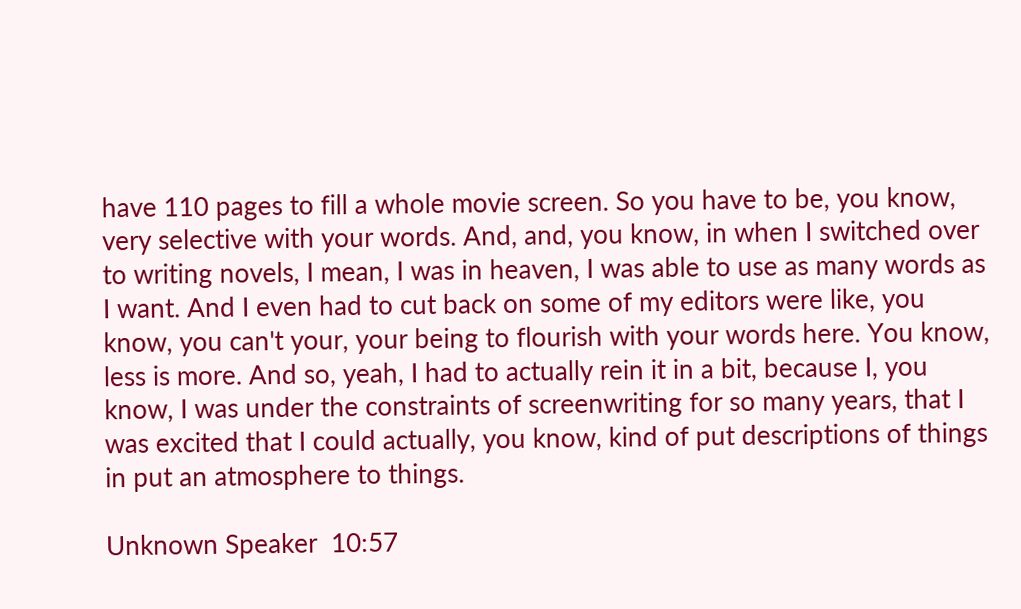have 110 pages to fill a whole movie screen. So you have to be, you know, very selective with your words. And, and, you know, in when I switched over to writing novels, I mean, I was in heaven, I was able to use as many words as I want. And I even had to cut back on some of my editors were like, you know, you can't your, your being to flourish with your words here. You know, less is more. And so, yeah, I had to actually rein it in a bit, because I, you know, I was under the constraints of screenwriting for so many years, that I was excited that I could actually, you know, kind of put descriptions of things in put an atmosphere to things.

Unknown Speaker  10:57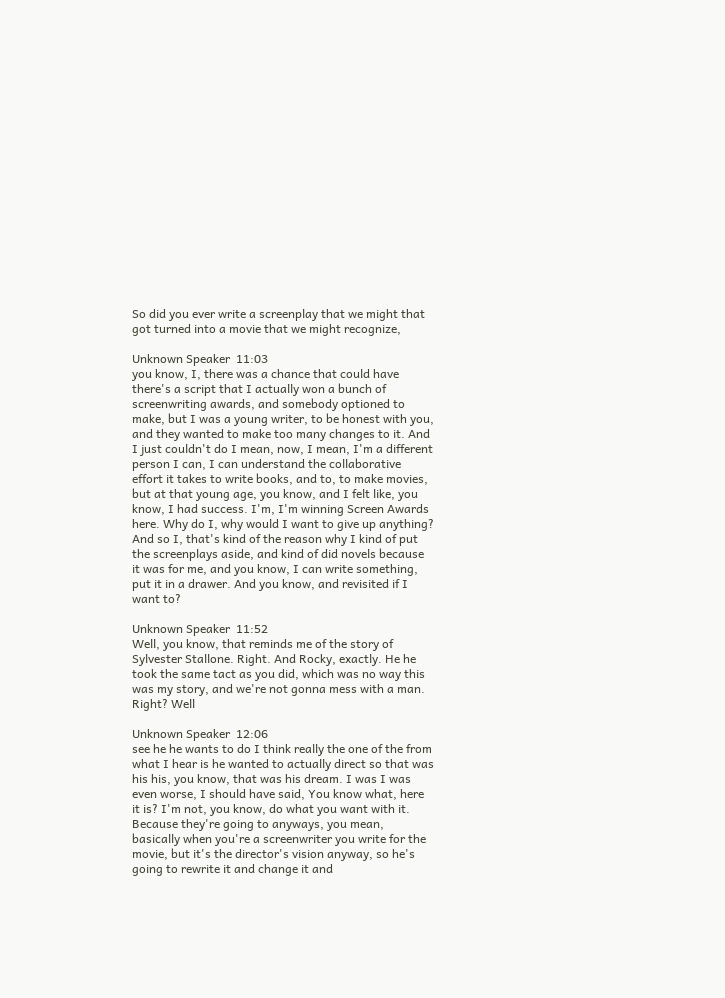So did you ever write a screenplay that we might that got turned into a movie that we might recognize,

Unknown Speaker  11:03
you know, I, there was a chance that could have there's a script that I actually won a bunch of screenwriting awards, and somebody optioned to make, but I was a young writer, to be honest with you, and they wanted to make too many changes to it. And I just couldn't do I mean, now, I mean, I'm a different person I can, I can understand the collaborative effort it takes to write books, and to, to make movies, but at that young age, you know, and I felt like, you know, I had success. I'm, I'm winning Screen Awards here. Why do I, why would I want to give up anything? And so I, that's kind of the reason why I kind of put the screenplays aside, and kind of did novels because it was for me, and you know, I can write something, put it in a drawer. And you know, and revisited if I want to?

Unknown Speaker  11:52
Well, you know, that reminds me of the story of Sylvester Stallone. Right. And Rocky, exactly. He he took the same tact as you did, which was no way this was my story, and we're not gonna mess with a man. Right? Well

Unknown Speaker  12:06
see he he wants to do I think really the one of the from what I hear is he wanted to actually direct so that was his his, you know, that was his dream. I was I was even worse, I should have said, You know what, here it is? I'm not, you know, do what you want with it. Because they're going to anyways, you mean, basically when you're a screenwriter you write for the movie, but it's the director's vision anyway, so he's going to rewrite it and change it and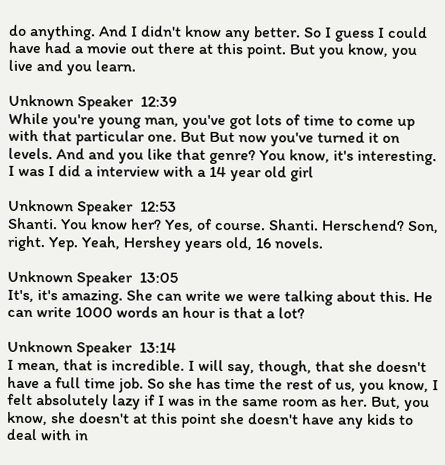do anything. And I didn't know any better. So I guess I could have had a movie out there at this point. But you know, you live and you learn.

Unknown Speaker  12:39
While you're young man, you've got lots of time to come up with that particular one. But But now you've turned it on levels. And and you like that genre? You know, it's interesting. I was I did a interview with a 14 year old girl

Unknown Speaker  12:53
Shanti. You know her? Yes, of course. Shanti. Herschend? Son, right. Yep. Yeah, Hershey years old, 16 novels.

Unknown Speaker  13:05
It's, it's amazing. She can write we were talking about this. He can write 1000 words an hour is that a lot?

Unknown Speaker  13:14
I mean, that is incredible. I will say, though, that she doesn't have a full time job. So she has time the rest of us, you know, I felt absolutely lazy if I was in the same room as her. But, you know, she doesn't at this point she doesn't have any kids to deal with in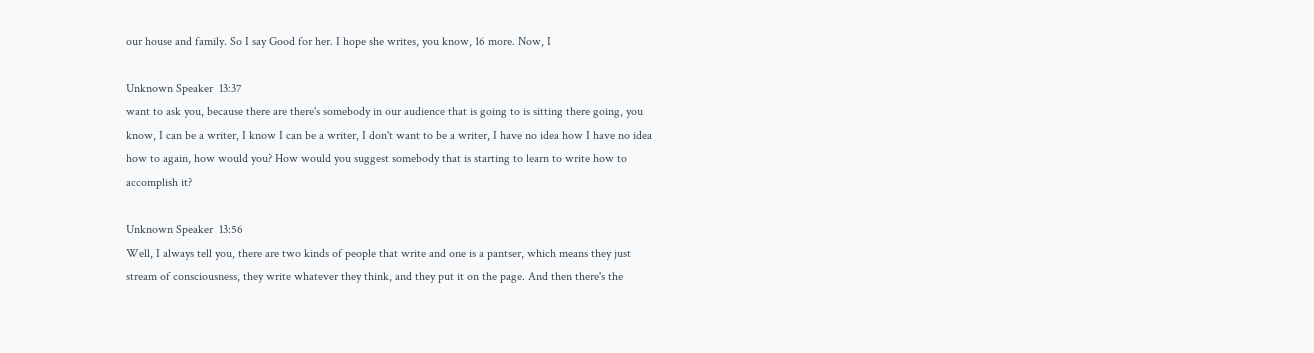our house and family. So I say Good for her. I hope she writes, you know, 16 more. Now, I

Unknown Speaker  13:37
want to ask you, because there are there's somebody in our audience that is going to is sitting there going, you know, I can be a writer, I know I can be a writer, I don't want to be a writer, I have no idea how I have no idea how to again, how would you? How would you suggest somebody that is starting to learn to write how to accomplish it?

Unknown Speaker  13:56
Well, I always tell you, there are two kinds of people that write and one is a pantser, which means they just stream of consciousness, they write whatever they think, and they put it on the page. And then there's the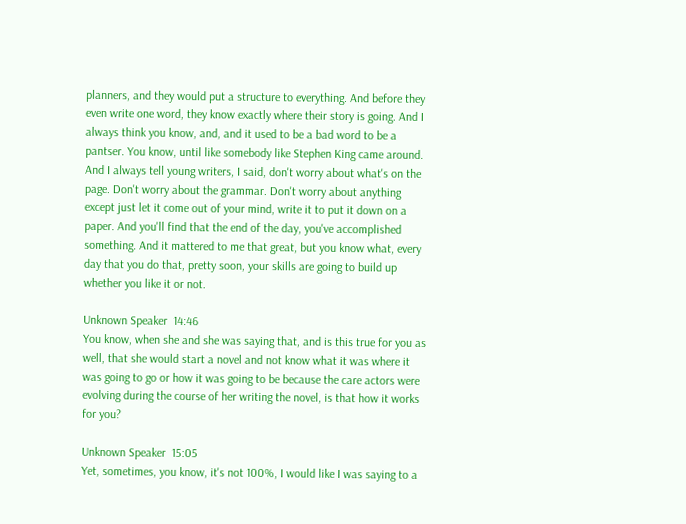planners, and they would put a structure to everything. And before they even write one word, they know exactly where their story is going. And I always think you know, and, and it used to be a bad word to be a pantser. You know, until like somebody like Stephen King came around. And I always tell young writers, I said, don't worry about what's on the page. Don't worry about the grammar. Don't worry about anything except just let it come out of your mind, write it to put it down on a paper. And you'll find that the end of the day, you've accomplished something. And it mattered to me that great, but you know what, every day that you do that, pretty soon, your skills are going to build up whether you like it or not.

Unknown Speaker  14:46
You know, when she and she was saying that, and is this true for you as well, that she would start a novel and not know what it was where it was going to go or how it was going to be because the care actors were evolving during the course of her writing the novel, is that how it works for you?

Unknown Speaker  15:05
Yet, sometimes, you know, it's not 100%, I would like I was saying to a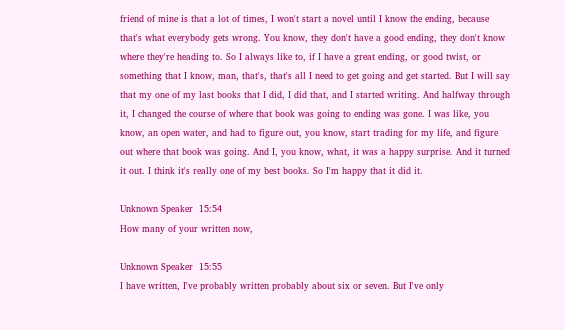friend of mine is that a lot of times, I won't start a novel until I know the ending, because that's what everybody gets wrong. You know, they don't have a good ending, they don't know where they're heading to. So I always like to, if I have a great ending, or good twist, or something that I know, man, that's, that's all I need to get going and get started. But I will say that my one of my last books that I did, I did that, and I started writing. And halfway through it, I changed the course of where that book was going to ending was gone. I was like, you know, an open water, and had to figure out, you know, start trading for my life, and figure out where that book was going. And I, you know, what, it was a happy surprise. And it turned it out. I think it's really one of my best books. So I'm happy that it did it.

Unknown Speaker  15:54
How many of your written now,

Unknown Speaker  15:55
I have written, I've probably written probably about six or seven. But I've only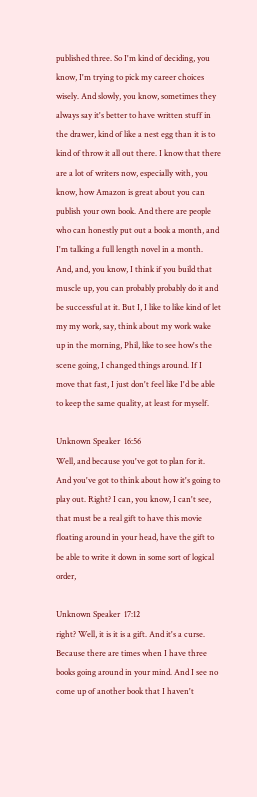published three. So I'm kind of deciding, you know, I'm trying to pick my career choices wisely. And slowly, you know, sometimes they always say it's better to have written stuff in the drawer, kind of like a nest egg than it is to kind of throw it all out there. I know that there are a lot of writers now, especially with, you know, how Amazon is great about you can publish your own book. And there are people who can honestly put out a book a month, and I'm talking a full length novel in a month. And, and, you know, I think if you build that muscle up, you can probably probably do it and be successful at it. But I, I like to like kind of let my my work, say, think about my work wake up in the morning, Phil, like to see how's the scene going, I changed things around. If I move that fast, I just don't feel like I'd be able to keep the same quality, at least for myself.

Unknown Speaker  16:56
Well, and because you've got to plan for it. And you've got to think about how it's going to play out. Right? I can, you know, I can't see, that must be a real gift to have this movie floating around in your head, have the gift to be able to write it down in some sort of logical order,

Unknown Speaker  17:12
right? Well, it is it is a gift. And it's a curse. Because there are times when I have three books going around in your mind. And I see no come up of another book that I haven't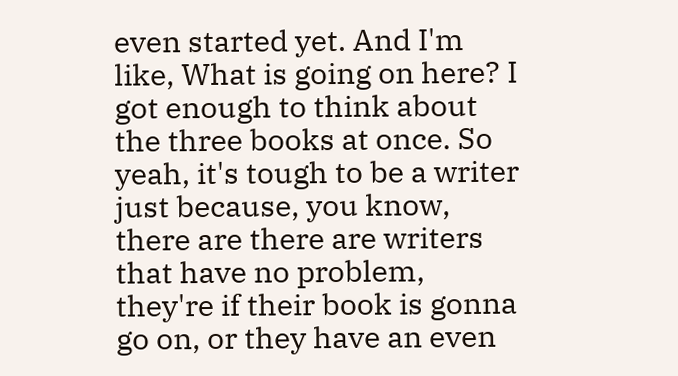even started yet. And I'm like, What is going on here? I got enough to think about the three books at once. So yeah, it's tough to be a writer just because, you know, there are there are writers that have no problem, they're if their book is gonna go on, or they have an even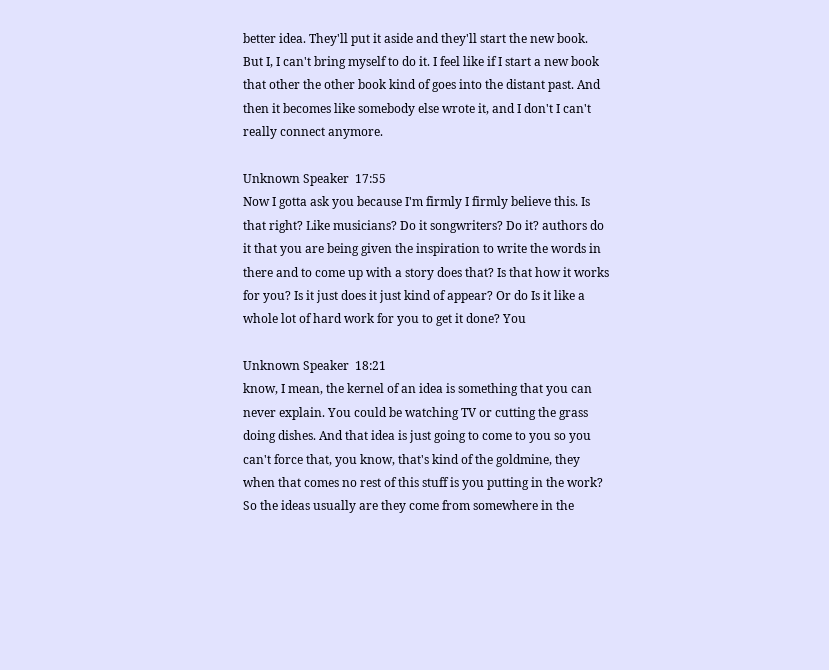better idea. They'll put it aside and they'll start the new book. But I, I can't bring myself to do it. I feel like if I start a new book that other the other book kind of goes into the distant past. And then it becomes like somebody else wrote it, and I don't I can't really connect anymore.

Unknown Speaker  17:55
Now I gotta ask you because I'm firmly I firmly believe this. Is that right? Like musicians? Do it songwriters? Do it? authors do it that you are being given the inspiration to write the words in there and to come up with a story does that? Is that how it works for you? Is it just does it just kind of appear? Or do Is it like a whole lot of hard work for you to get it done? You

Unknown Speaker  18:21
know, I mean, the kernel of an idea is something that you can never explain. You could be watching TV or cutting the grass doing dishes. And that idea is just going to come to you so you can't force that, you know, that's kind of the goldmine, they when that comes no rest of this stuff is you putting in the work? So the ideas usually are they come from somewhere in the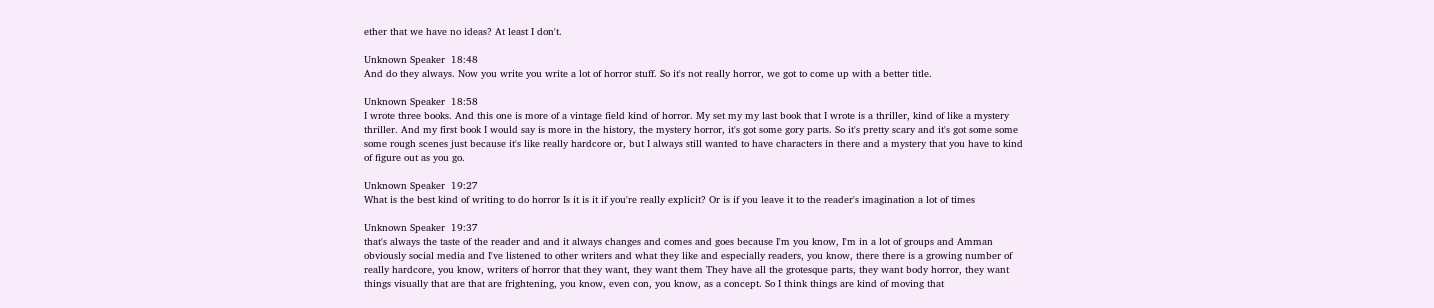ether that we have no ideas? At least I don't.

Unknown Speaker  18:48
And do they always. Now you write you write a lot of horror stuff. So it's not really horror, we got to come up with a better title.

Unknown Speaker  18:58
I wrote three books. And this one is more of a vintage field kind of horror. My set my my last book that I wrote is a thriller, kind of like a mystery thriller. And my first book I would say is more in the history, the mystery horror, it's got some gory parts. So it's pretty scary and it's got some some some rough scenes just because it's like really hardcore or, but I always still wanted to have characters in there and a mystery that you have to kind of figure out as you go.

Unknown Speaker  19:27
What is the best kind of writing to do horror Is it is it if you're really explicit? Or is if you leave it to the reader's imagination a lot of times

Unknown Speaker  19:37
that's always the taste of the reader and and it always changes and comes and goes because I'm you know, I'm in a lot of groups and Amman obviously social media and I've listened to other writers and what they like and especially readers, you know, there there is a growing number of really hardcore, you know, writers of horror that they want, they want them They have all the grotesque parts, they want body horror, they want things visually that are that are frightening, you know, even con, you know, as a concept. So I think things are kind of moving that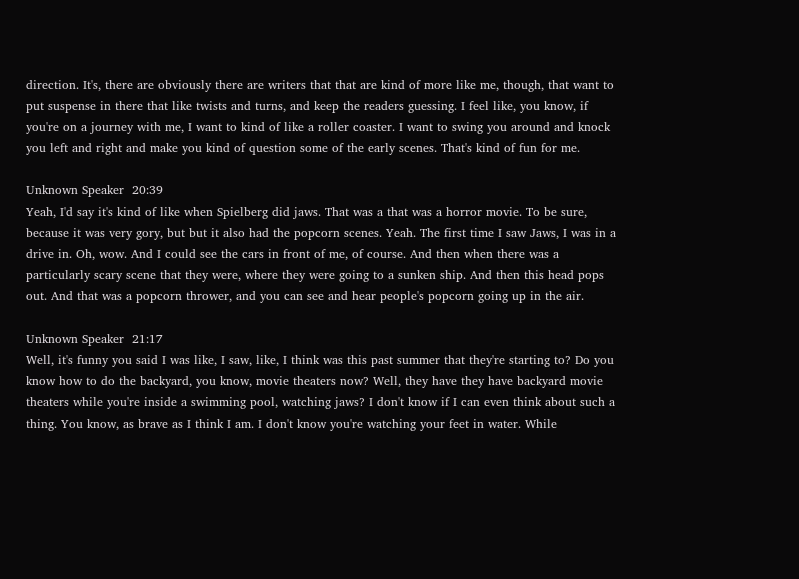direction. It's, there are obviously there are writers that that are kind of more like me, though, that want to put suspense in there that like twists and turns, and keep the readers guessing. I feel like, you know, if you're on a journey with me, I want to kind of like a roller coaster. I want to swing you around and knock you left and right and make you kind of question some of the early scenes. That's kind of fun for me.

Unknown Speaker  20:39
Yeah, I'd say it's kind of like when Spielberg did jaws. That was a that was a horror movie. To be sure, because it was very gory, but but it also had the popcorn scenes. Yeah. The first time I saw Jaws, I was in a drive in. Oh, wow. And I could see the cars in front of me, of course. And then when there was a particularly scary scene that they were, where they were going to a sunken ship. And then this head pops out. And that was a popcorn thrower, and you can see and hear people's popcorn going up in the air.

Unknown Speaker  21:17
Well, it's funny you said I was like, I saw, like, I think was this past summer that they're starting to? Do you know how to do the backyard, you know, movie theaters now? Well, they have they have backyard movie theaters while you're inside a swimming pool, watching jaws? I don't know if I can even think about such a thing. You know, as brave as I think I am. I don't know you're watching your feet in water. While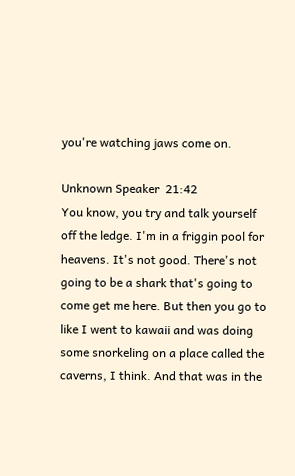you're watching jaws come on.

Unknown Speaker  21:42
You know, you try and talk yourself off the ledge. I'm in a friggin pool for heavens. It's not good. There's not going to be a shark that's going to come get me here. But then you go to like I went to kawaii and was doing some snorkeling on a place called the caverns, I think. And that was in the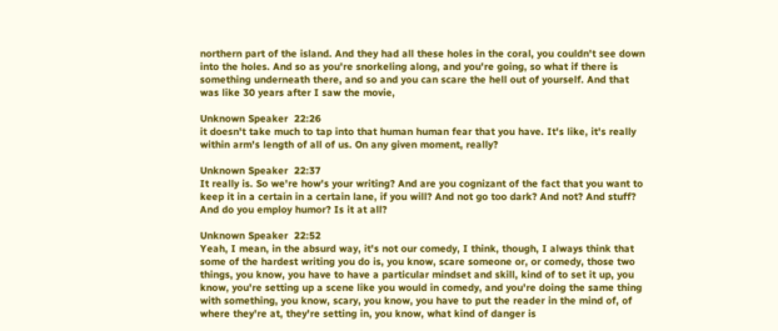northern part of the island. And they had all these holes in the coral, you couldn't see down into the holes. And so as you're snorkeling along, and you're going, so what if there is something underneath there, and so and you can scare the hell out of yourself. And that was like 30 years after I saw the movie,

Unknown Speaker  22:26
it doesn't take much to tap into that human human fear that you have. It's like, it's really within arm's length of all of us. On any given moment, really?

Unknown Speaker  22:37
It really is. So we're how's your writing? And are you cognizant of the fact that you want to keep it in a certain in a certain lane, if you will? And not go too dark? And not? And stuff? And do you employ humor? Is it at all?

Unknown Speaker  22:52
Yeah, I mean, in the absurd way, it's not our comedy, I think, though, I always think that some of the hardest writing you do is, you know, scare someone or, or comedy, those two things, you know, you have to have a particular mindset and skill, kind of to set it up, you know, you're setting up a scene like you would in comedy, and you're doing the same thing with something, you know, scary, you know, you have to put the reader in the mind of, of where they're at, they're setting in, you know, what kind of danger is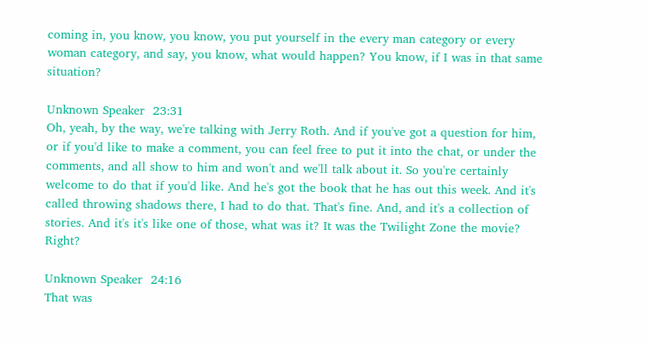coming in, you know, you know, you put yourself in the every man category or every woman category, and say, you know, what would happen? You know, if I was in that same situation?

Unknown Speaker  23:31
Oh, yeah, by the way, we're talking with Jerry Roth. And if you've got a question for him, or if you'd like to make a comment, you can feel free to put it into the chat, or under the comments, and all show to him and won't and we'll talk about it. So you're certainly welcome to do that if you'd like. And he's got the book that he has out this week. And it's called throwing shadows there, I had to do that. That's fine. And, and it's a collection of stories. And it's it's like one of those, what was it? It was the Twilight Zone the movie? Right?

Unknown Speaker  24:16
That was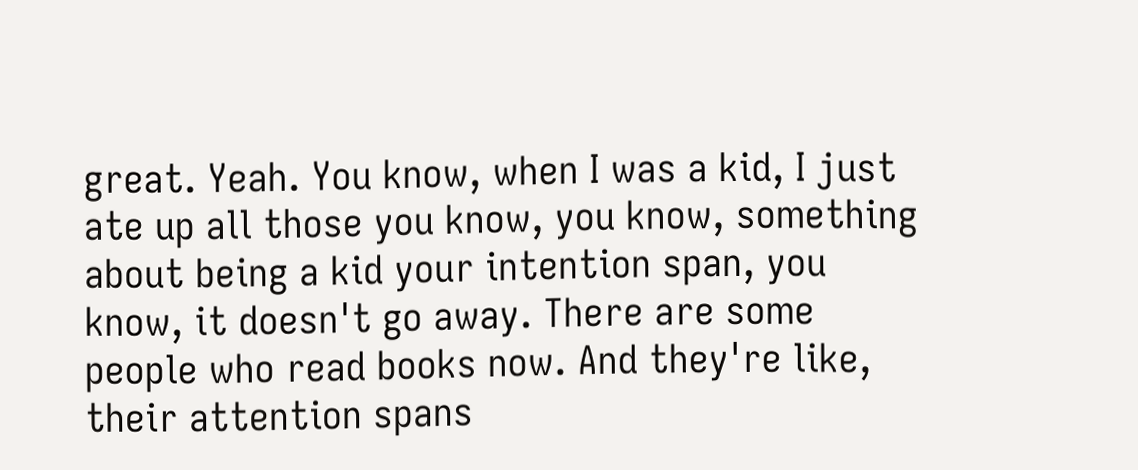great. Yeah. You know, when I was a kid, I just ate up all those you know, you know, something about being a kid your intention span, you know, it doesn't go away. There are some people who read books now. And they're like, their attention spans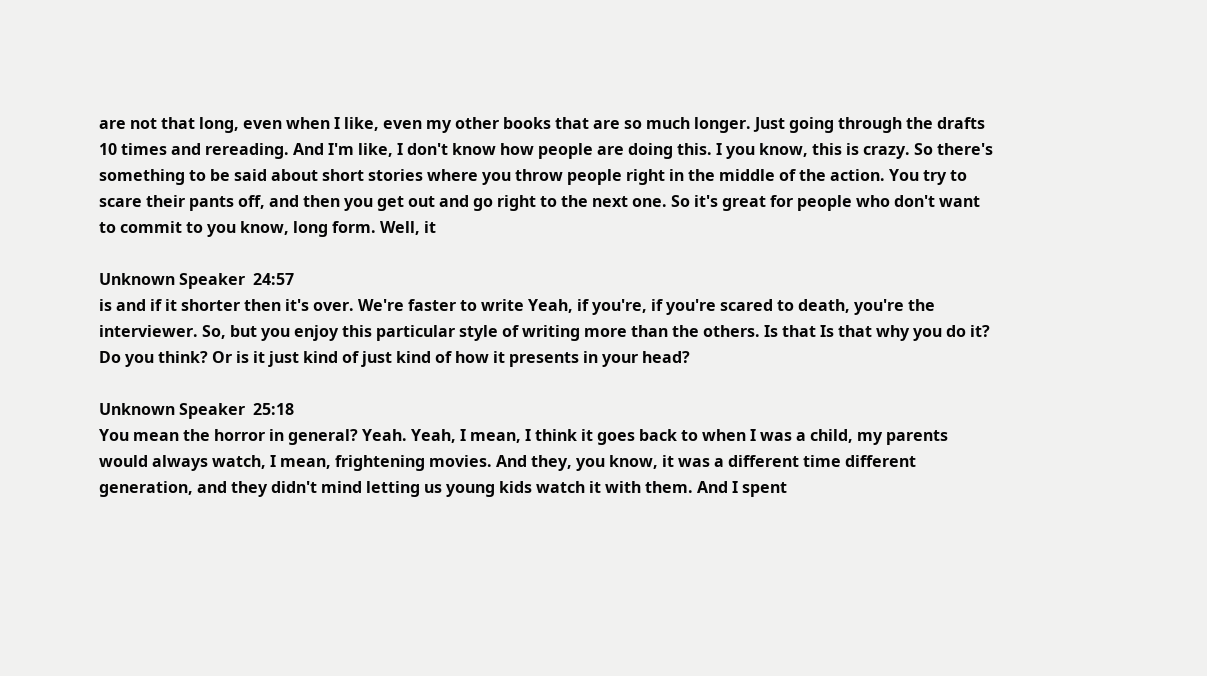are not that long, even when I like, even my other books that are so much longer. Just going through the drafts 10 times and rereading. And I'm like, I don't know how people are doing this. I you know, this is crazy. So there's something to be said about short stories where you throw people right in the middle of the action. You try to scare their pants off, and then you get out and go right to the next one. So it's great for people who don't want to commit to you know, long form. Well, it

Unknown Speaker  24:57
is and if it shorter then it's over. We're faster to write Yeah, if you're, if you're scared to death, you're the interviewer. So, but you enjoy this particular style of writing more than the others. Is that Is that why you do it? Do you think? Or is it just kind of just kind of how it presents in your head?

Unknown Speaker  25:18
You mean the horror in general? Yeah. Yeah, I mean, I think it goes back to when I was a child, my parents would always watch, I mean, frightening movies. And they, you know, it was a different time different generation, and they didn't mind letting us young kids watch it with them. And I spent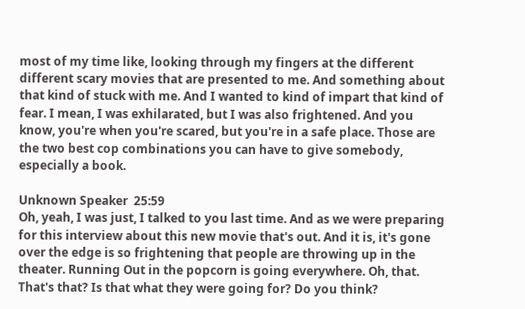most of my time like, looking through my fingers at the different different scary movies that are presented to me. And something about that kind of stuck with me. And I wanted to kind of impart that kind of fear. I mean, I was exhilarated, but I was also frightened. And you know, you're when you're scared, but you're in a safe place. Those are the two best cop combinations you can have to give somebody, especially a book.

Unknown Speaker  25:59
Oh, yeah, I was just, I talked to you last time. And as we were preparing for this interview about this new movie that's out. And it is, it's gone over the edge is so frightening that people are throwing up in the theater. Running Out in the popcorn is going everywhere. Oh, that. That's that? Is that what they were going for? Do you think?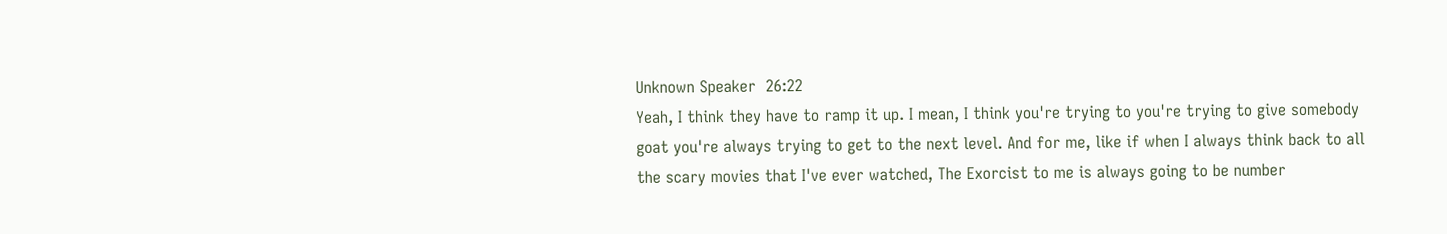Unknown Speaker  26:22
Yeah, I think they have to ramp it up. I mean, I think you're trying to you're trying to give somebody goat you're always trying to get to the next level. And for me, like if when I always think back to all the scary movies that I've ever watched, The Exorcist to me is always going to be number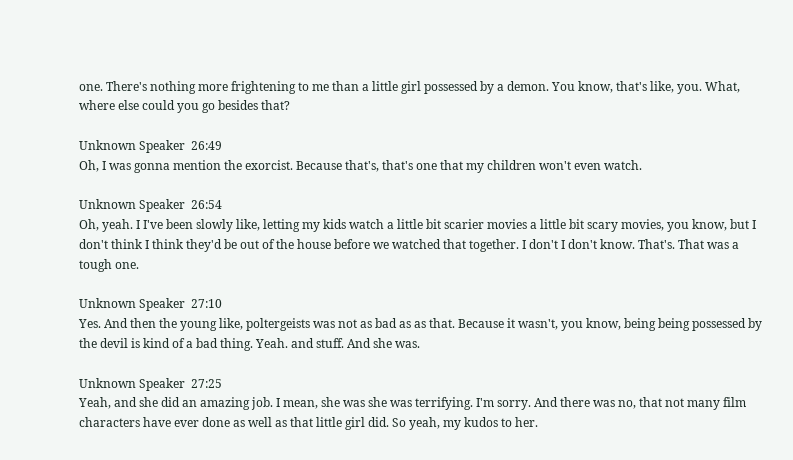one. There's nothing more frightening to me than a little girl possessed by a demon. You know, that's like, you. What, where else could you go besides that?

Unknown Speaker  26:49
Oh, I was gonna mention the exorcist. Because that's, that's one that my children won't even watch.

Unknown Speaker  26:54
Oh, yeah. I I've been slowly like, letting my kids watch a little bit scarier movies a little bit scary movies, you know, but I don't think I think they'd be out of the house before we watched that together. I don't I don't know. That's. That was a tough one.

Unknown Speaker  27:10
Yes. And then the young like, poltergeists was not as bad as as that. Because it wasn't, you know, being being possessed by the devil is kind of a bad thing. Yeah. and stuff. And she was.

Unknown Speaker  27:25
Yeah, and she did an amazing job. I mean, she was she was terrifying. I'm sorry. And there was no, that not many film characters have ever done as well as that little girl did. So yeah, my kudos to her.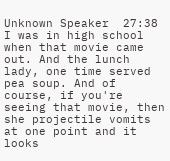Unknown Speaker  27:38
I was in high school when that movie came out. And the lunch lady, one time served pea soup. And of course, if you're seeing that movie, then she projectile vomits at one point and it looks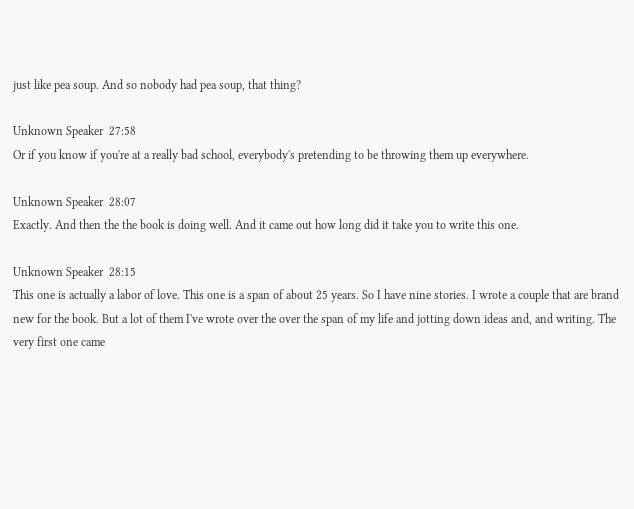just like pea soup. And so nobody had pea soup, that thing?

Unknown Speaker  27:58
Or if you know if you're at a really bad school, everybody's pretending to be throwing them up everywhere.

Unknown Speaker  28:07
Exactly. And then the the book is doing well. And it came out how long did it take you to write this one.

Unknown Speaker  28:15
This one is actually a labor of love. This one is a span of about 25 years. So I have nine stories. I wrote a couple that are brand new for the book. But a lot of them I've wrote over the over the span of my life and jotting down ideas and, and writing. The very first one came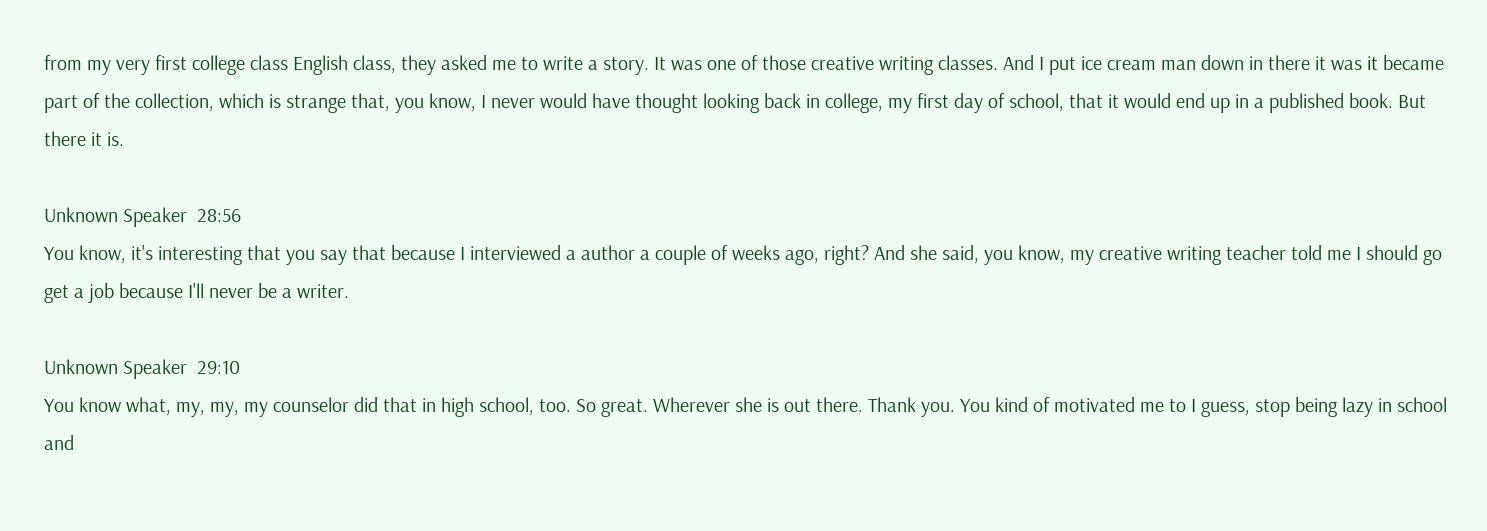from my very first college class English class, they asked me to write a story. It was one of those creative writing classes. And I put ice cream man down in there it was it became part of the collection, which is strange that, you know, I never would have thought looking back in college, my first day of school, that it would end up in a published book. But there it is.

Unknown Speaker  28:56
You know, it's interesting that you say that because I interviewed a author a couple of weeks ago, right? And she said, you know, my creative writing teacher told me I should go get a job because I'll never be a writer.

Unknown Speaker  29:10
You know what, my, my, my counselor did that in high school, too. So great. Wherever she is out there. Thank you. You kind of motivated me to I guess, stop being lazy in school and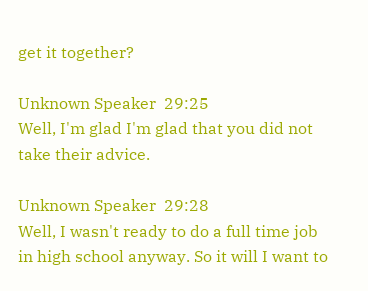get it together?

Unknown Speaker  29:25
Well, I'm glad I'm glad that you did not take their advice.

Unknown Speaker  29:28
Well, I wasn't ready to do a full time job in high school anyway. So it will I want to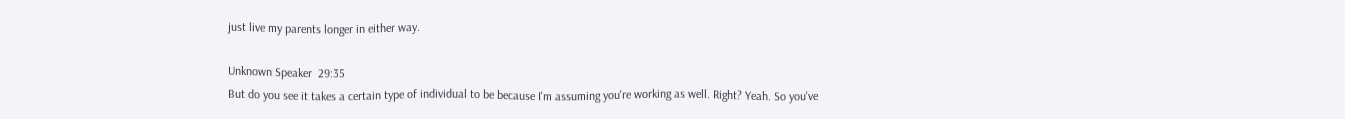just live my parents longer in either way.

Unknown Speaker  29:35
But do you see it takes a certain type of individual to be because I'm assuming you're working as well. Right? Yeah. So you've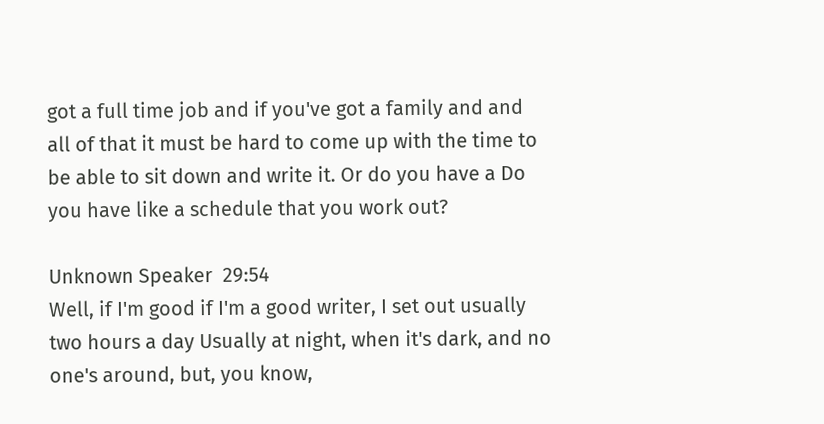got a full time job and if you've got a family and and all of that it must be hard to come up with the time to be able to sit down and write it. Or do you have a Do you have like a schedule that you work out?

Unknown Speaker  29:54
Well, if I'm good if I'm a good writer, I set out usually two hours a day Usually at night, when it's dark, and no one's around, but, you know,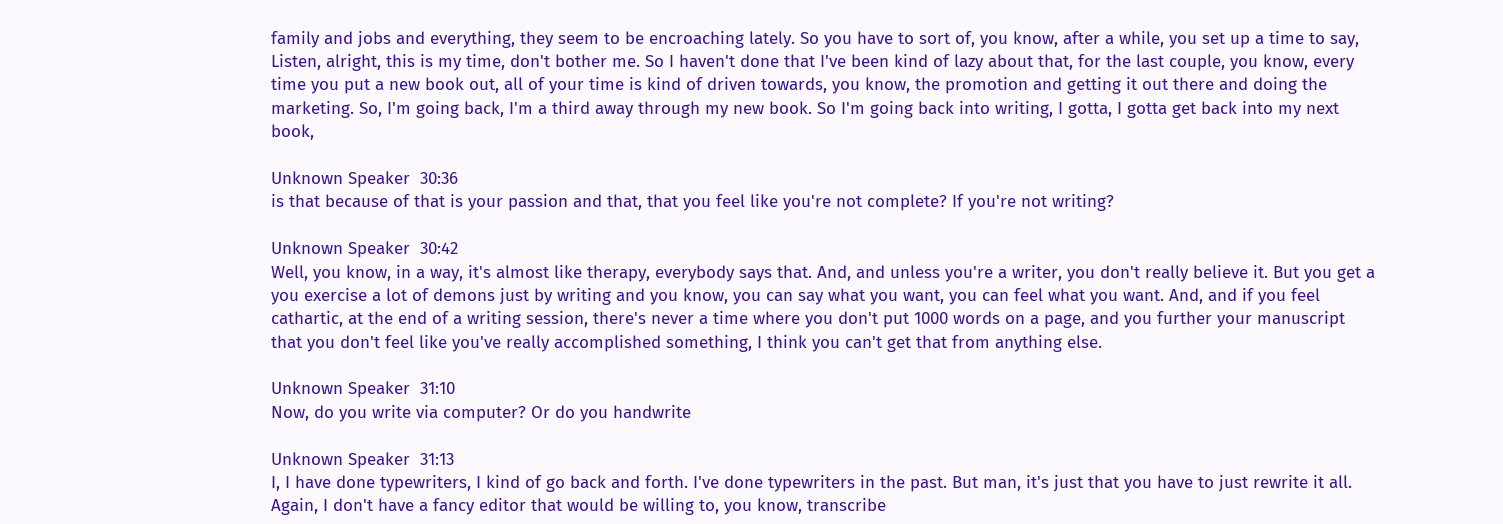family and jobs and everything, they seem to be encroaching lately. So you have to sort of, you know, after a while, you set up a time to say, Listen, alright, this is my time, don't bother me. So I haven't done that I've been kind of lazy about that, for the last couple, you know, every time you put a new book out, all of your time is kind of driven towards, you know, the promotion and getting it out there and doing the marketing. So, I'm going back, I'm a third away through my new book. So I'm going back into writing, I gotta, I gotta get back into my next book,

Unknown Speaker  30:36
is that because of that is your passion and that, that you feel like you're not complete? If you're not writing?

Unknown Speaker  30:42
Well, you know, in a way, it's almost like therapy, everybody says that. And, and unless you're a writer, you don't really believe it. But you get a you exercise a lot of demons just by writing and you know, you can say what you want, you can feel what you want. And, and if you feel cathartic, at the end of a writing session, there's never a time where you don't put 1000 words on a page, and you further your manuscript that you don't feel like you've really accomplished something, I think you can't get that from anything else.

Unknown Speaker  31:10
Now, do you write via computer? Or do you handwrite

Unknown Speaker  31:13
I, I have done typewriters, I kind of go back and forth. I've done typewriters in the past. But man, it's just that you have to just rewrite it all. Again, I don't have a fancy editor that would be willing to, you know, transcribe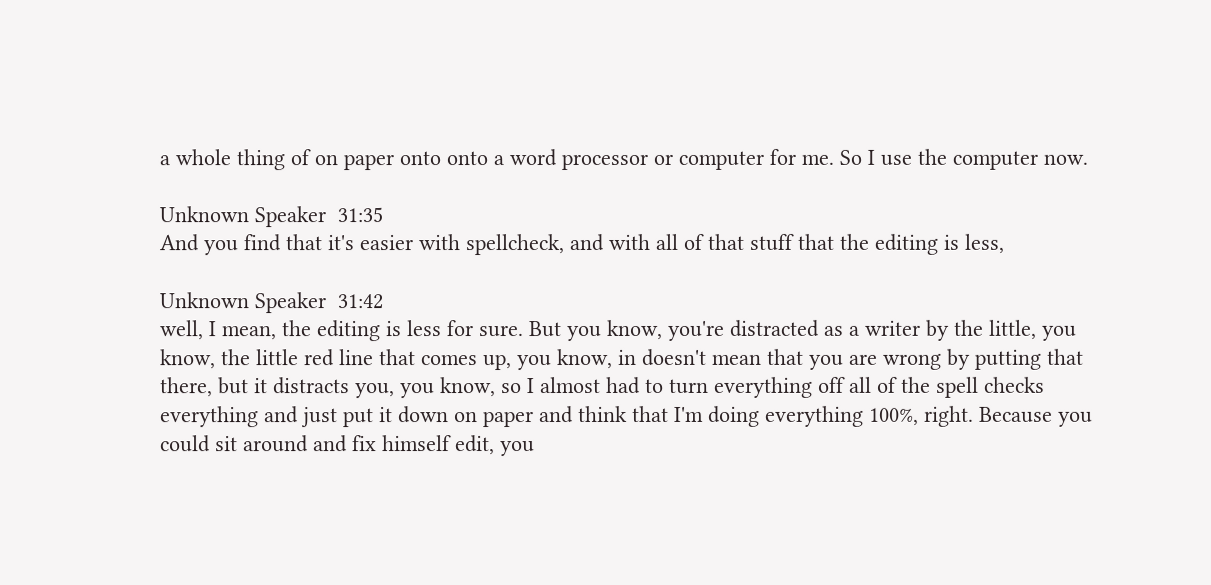a whole thing of on paper onto onto a word processor or computer for me. So I use the computer now.

Unknown Speaker  31:35
And you find that it's easier with spellcheck, and with all of that stuff that the editing is less,

Unknown Speaker  31:42
well, I mean, the editing is less for sure. But you know, you're distracted as a writer by the little, you know, the little red line that comes up, you know, in doesn't mean that you are wrong by putting that there, but it distracts you, you know, so I almost had to turn everything off all of the spell checks everything and just put it down on paper and think that I'm doing everything 100%, right. Because you could sit around and fix himself edit, you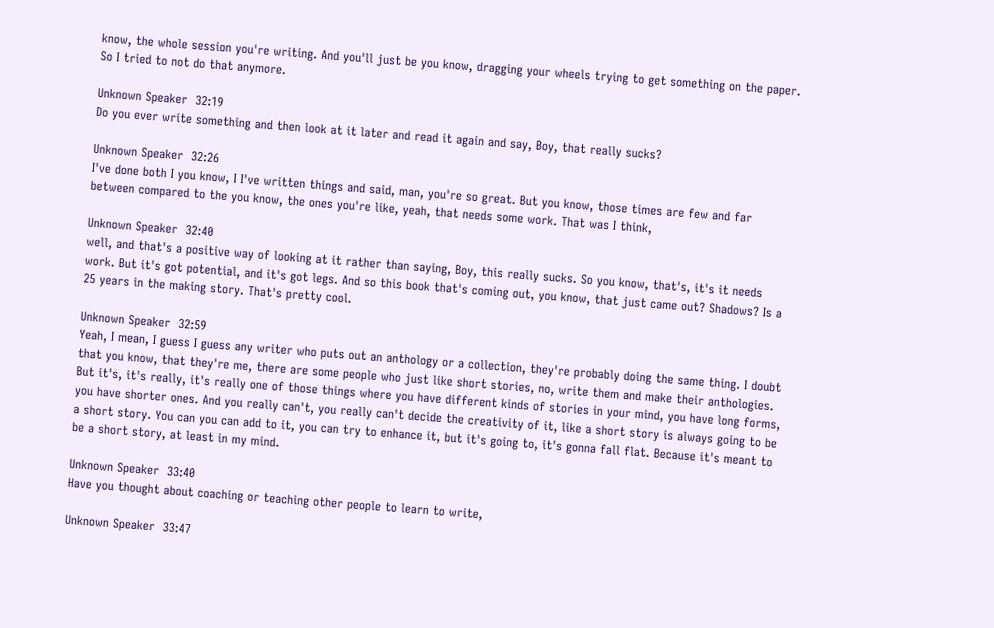know, the whole session you're writing. And you'll just be you know, dragging your wheels trying to get something on the paper. So I tried to not do that anymore.

Unknown Speaker  32:19
Do you ever write something and then look at it later and read it again and say, Boy, that really sucks?

Unknown Speaker  32:26
I've done both I you know, I I've written things and said, man, you're so great. But you know, those times are few and far between compared to the you know, the ones you're like, yeah, that needs some work. That was I think,

Unknown Speaker  32:40
well, and that's a positive way of looking at it rather than saying, Boy, this really sucks. So you know, that's, it's it needs work. But it's got potential, and it's got legs. And so this book that's coming out, you know, that just came out? Shadows? Is a 25 years in the making story. That's pretty cool.

Unknown Speaker  32:59
Yeah, I mean, I guess I guess any writer who puts out an anthology or a collection, they're probably doing the same thing. I doubt that you know, that they're me, there are some people who just like short stories, no, write them and make their anthologies. But it's, it's really, it's really one of those things where you have different kinds of stories in your mind, you have long forms, you have shorter ones. And you really can't, you really can't decide the creativity of it, like a short story is always going to be a short story. You can you can add to it, you can try to enhance it, but it's going to, it's gonna fall flat. Because it's meant to be a short story, at least in my mind.

Unknown Speaker  33:40
Have you thought about coaching or teaching other people to learn to write,

Unknown Speaker  33:47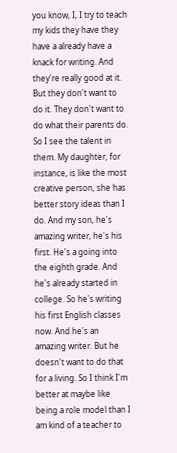you know, I, I try to teach my kids they have they have a already have a knack for writing. And they're really good at it. But they don't want to do it. They don't want to do what their parents do. So I see the talent in them. My daughter, for instance, is like the most creative person, she has better story ideas than I do. And my son, he's amazing writer, he's his first. He's a going into the eighth grade. And he's already started in college. So he's writing his first English classes now. And he's an amazing writer. But he doesn't want to do that for a living. So I think I'm better at maybe like being a role model than I am kind of a teacher to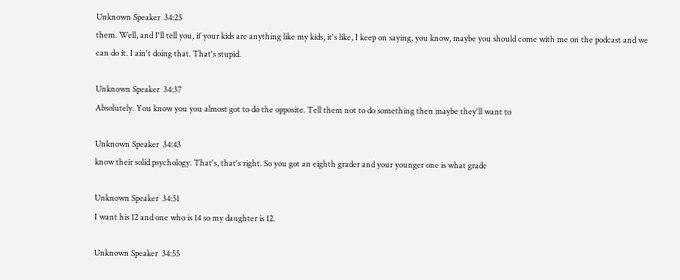Unknown Speaker  34:25
them. Well, and I'll tell you, if your kids are anything like my kids, it's like, I keep on saying, you know, maybe you should come with me on the podcast and we can do it. I ain't doing that. That's stupid.

Unknown Speaker  34:37
Absolutely. You know you you almost got to do the opposite. Tell them not to do something then maybe they'll want to

Unknown Speaker  34:43
know their solid psychology. That's, that's right. So you got an eighth grader and your younger one is what grade

Unknown Speaker  34:51
I want his 12 and one who is 14 so my daughter is 12.

Unknown Speaker  34:55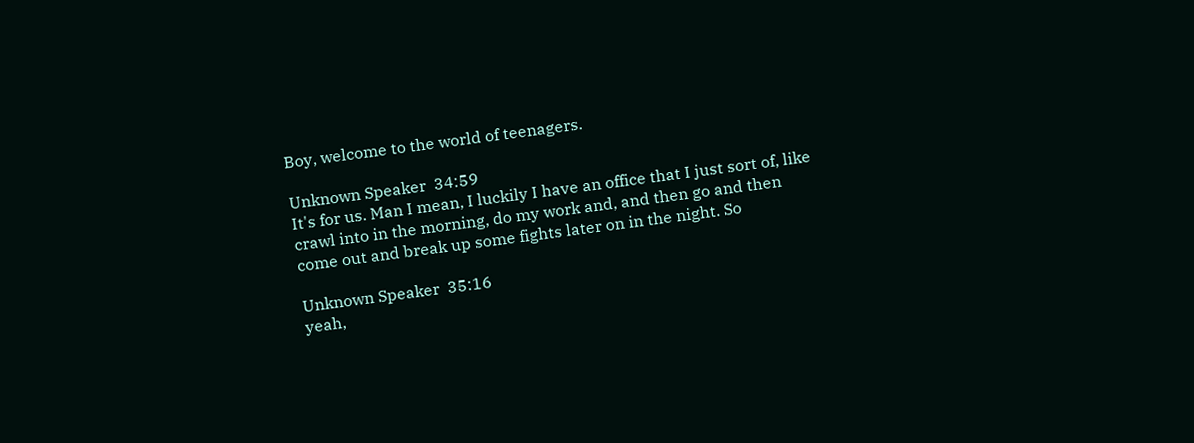Boy, welcome to the world of teenagers.

Unknown Speaker  34:59
It's for us. Man I mean, I luckily I have an office that I just sort of, like crawl into in the morning, do my work and, and then go and then come out and break up some fights later on in the night. So

Unknown Speaker  35:16
yeah,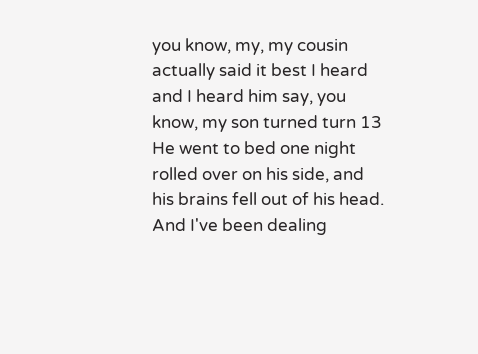you know, my, my cousin actually said it best I heard and I heard him say, you know, my son turned turn 13 He went to bed one night rolled over on his side, and his brains fell out of his head. And I've been dealing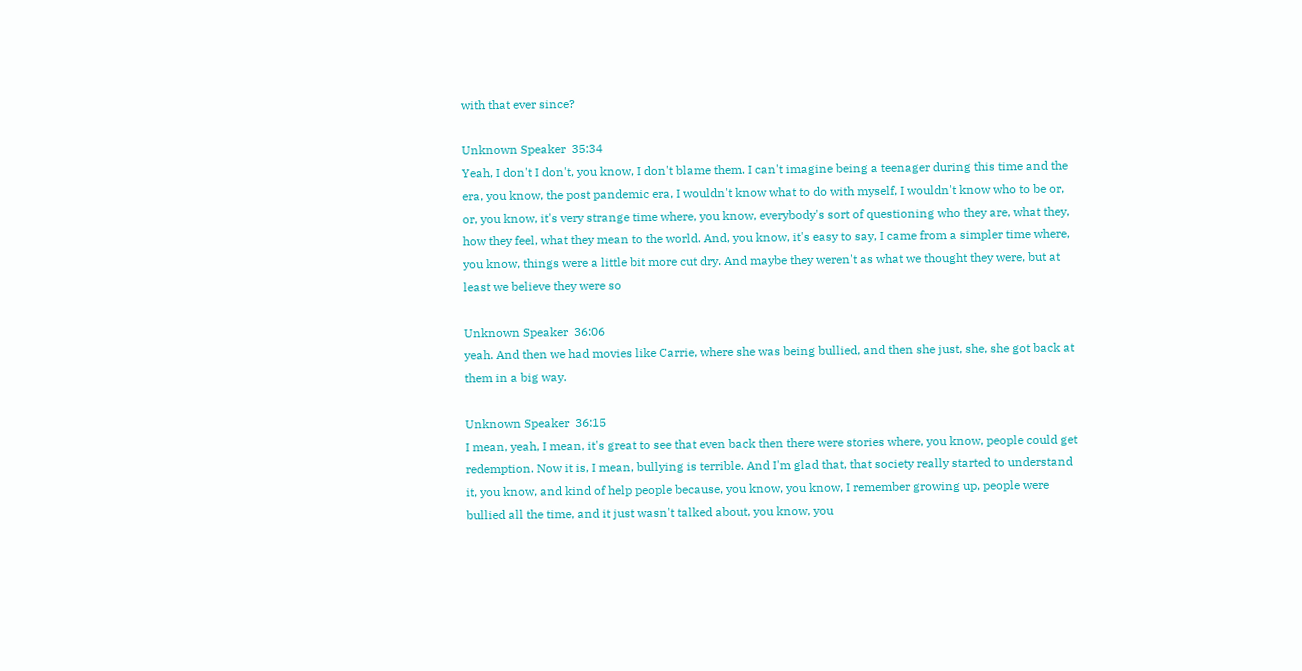with that ever since?

Unknown Speaker  35:34
Yeah, I don't I don't, you know, I don't blame them. I can't imagine being a teenager during this time and the era, you know, the post pandemic era, I wouldn't know what to do with myself, I wouldn't know who to be or, or, you know, it's very strange time where, you know, everybody's sort of questioning who they are, what they, how they feel, what they mean to the world. And, you know, it's easy to say, I came from a simpler time where, you know, things were a little bit more cut dry. And maybe they weren't as what we thought they were, but at least we believe they were so

Unknown Speaker  36:06
yeah. And then we had movies like Carrie, where she was being bullied, and then she just, she, she got back at them in a big way.

Unknown Speaker  36:15
I mean, yeah, I mean, it's great to see that even back then there were stories where, you know, people could get redemption. Now it is, I mean, bullying is terrible. And I'm glad that, that society really started to understand it, you know, and kind of help people because, you know, you know, I remember growing up, people were bullied all the time, and it just wasn't talked about, you know, you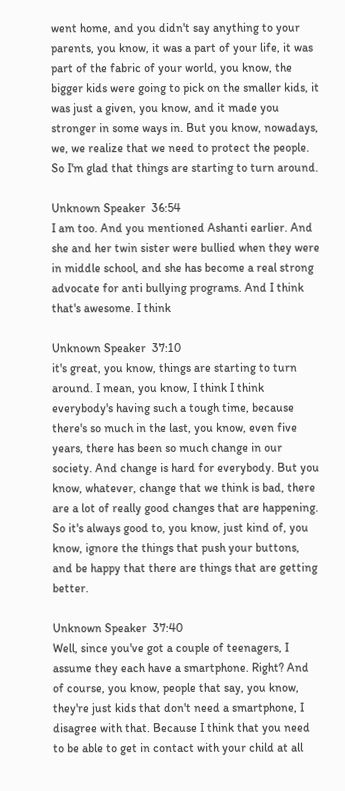went home, and you didn't say anything to your parents, you know, it was a part of your life, it was part of the fabric of your world, you know, the bigger kids were going to pick on the smaller kids, it was just a given, you know, and it made you stronger in some ways in. But you know, nowadays, we, we realize that we need to protect the people. So I'm glad that things are starting to turn around.

Unknown Speaker  36:54
I am too. And you mentioned Ashanti earlier. And she and her twin sister were bullied when they were in middle school, and she has become a real strong advocate for anti bullying programs. And I think that's awesome. I think

Unknown Speaker  37:10
it's great, you know, things are starting to turn around. I mean, you know, I think I think everybody's having such a tough time, because there's so much in the last, you know, even five years, there has been so much change in our society. And change is hard for everybody. But you know, whatever, change that we think is bad, there are a lot of really good changes that are happening. So it's always good to, you know, just kind of, you know, ignore the things that push your buttons, and be happy that there are things that are getting better.

Unknown Speaker  37:40
Well, since you've got a couple of teenagers, I assume they each have a smartphone. Right? And of course, you know, people that say, you know, they're just kids that don't need a smartphone, I disagree with that. Because I think that you need to be able to get in contact with your child at all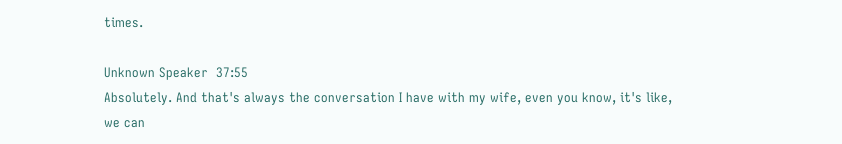times.

Unknown Speaker  37:55
Absolutely. And that's always the conversation I have with my wife, even you know, it's like, we can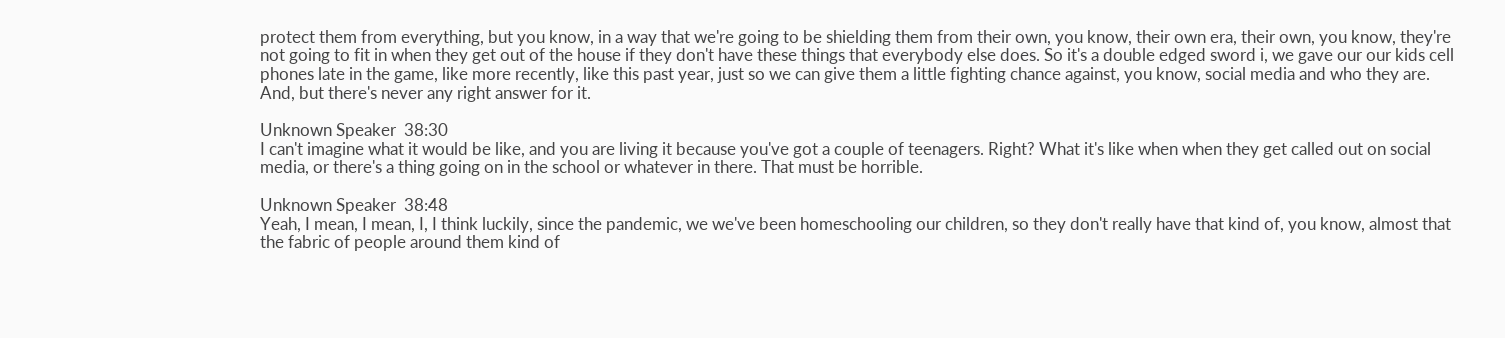protect them from everything, but you know, in a way that we're going to be shielding them from their own, you know, their own era, their own, you know, they're not going to fit in when they get out of the house if they don't have these things that everybody else does. So it's a double edged sword i, we gave our our kids cell phones late in the game, like more recently, like this past year, just so we can give them a little fighting chance against, you know, social media and who they are. And, but there's never any right answer for it.

Unknown Speaker  38:30
I can't imagine what it would be like, and you are living it because you've got a couple of teenagers. Right? What it's like when when they get called out on social media, or there's a thing going on in the school or whatever in there. That must be horrible.

Unknown Speaker  38:48
Yeah, I mean, I mean, I, I think luckily, since the pandemic, we we've been homeschooling our children, so they don't really have that kind of, you know, almost that the fabric of people around them kind of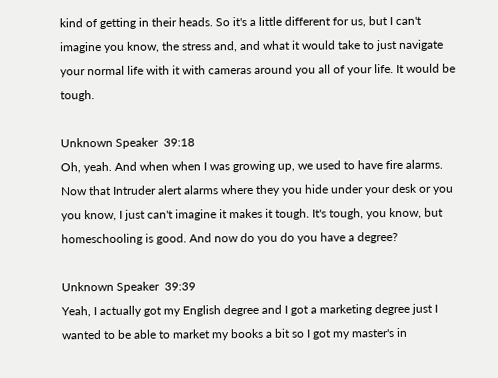kind of getting in their heads. So it's a little different for us, but I can't imagine you know, the stress and, and what it would take to just navigate your normal life with it with cameras around you all of your life. It would be tough.

Unknown Speaker  39:18
Oh, yeah. And when when I was growing up, we used to have fire alarms. Now that Intruder alert alarms where they you hide under your desk or you you know, I just can't imagine it makes it tough. It's tough, you know, but homeschooling is good. And now do you do you have a degree?

Unknown Speaker  39:39
Yeah, I actually got my English degree and I got a marketing degree just I wanted to be able to market my books a bit so I got my master's in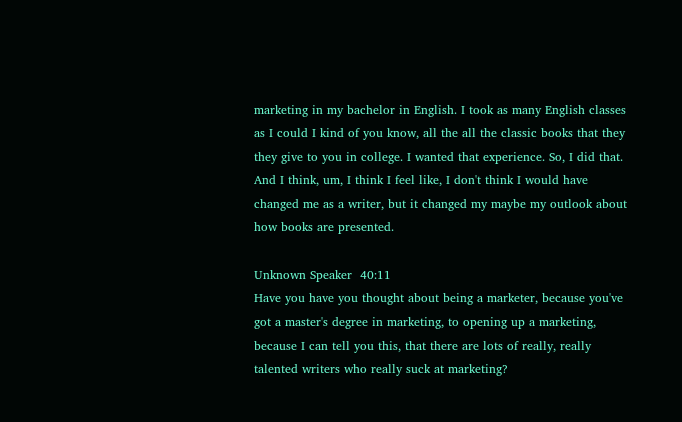marketing in my bachelor in English. I took as many English classes as I could I kind of you know, all the all the classic books that they they give to you in college. I wanted that experience. So, I did that. And I think, um, I think I feel like, I don't think I would have changed me as a writer, but it changed my maybe my outlook about how books are presented.

Unknown Speaker  40:11
Have you have you thought about being a marketer, because you've got a master's degree in marketing, to opening up a marketing, because I can tell you this, that there are lots of really, really talented writers who really suck at marketing?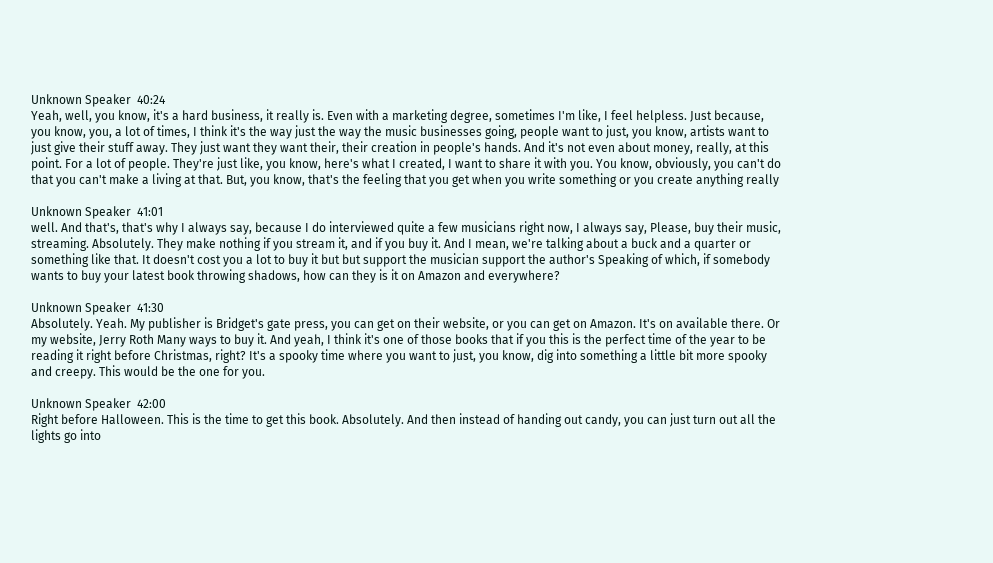Unknown Speaker  40:24
Yeah, well, you know, it's a hard business, it really is. Even with a marketing degree, sometimes I'm like, I feel helpless. Just because, you know, you, a lot of times, I think it's the way just the way the music businesses going, people want to just, you know, artists want to just give their stuff away. They just want they want their, their creation in people's hands. And it's not even about money, really, at this point. For a lot of people. They're just like, you know, here's what I created, I want to share it with you. You know, obviously, you can't do that you can't make a living at that. But, you know, that's the feeling that you get when you write something or you create anything really

Unknown Speaker  41:01
well. And that's, that's why I always say, because I do interviewed quite a few musicians right now, I always say, Please, buy their music, streaming. Absolutely. They make nothing if you stream it, and if you buy it. And I mean, we're talking about a buck and a quarter or something like that. It doesn't cost you a lot to buy it but but support the musician support the author's Speaking of which, if somebody wants to buy your latest book throwing shadows, how can they is it on Amazon and everywhere?

Unknown Speaker  41:30
Absolutely. Yeah. My publisher is Bridget's gate press, you can get on their website, or you can get on Amazon. It's on available there. Or my website, Jerry Roth Many ways to buy it. And yeah, I think it's one of those books that if you this is the perfect time of the year to be reading it right before Christmas, right? It's a spooky time where you want to just, you know, dig into something a little bit more spooky and creepy. This would be the one for you.

Unknown Speaker  42:00
Right before Halloween. This is the time to get this book. Absolutely. And then instead of handing out candy, you can just turn out all the lights go into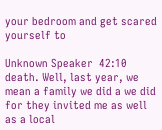your bedroom and get scared yourself to

Unknown Speaker  42:10
death. Well, last year, we mean a family we did a we did for they invited me as well as a local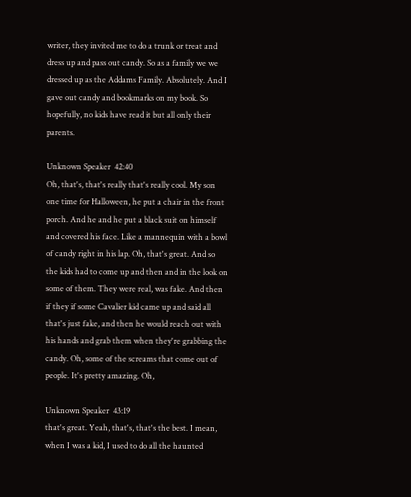writer, they invited me to do a trunk or treat and dress up and pass out candy. So as a family we we dressed up as the Addams Family. Absolutely. And I gave out candy and bookmarks on my book. So hopefully, no kids have read it but all only their parents.

Unknown Speaker  42:40
Oh, that's, that's really that's really cool. My son one time for Halloween, he put a chair in the front porch. And he and he put a black suit on himself and covered his face. Like a mannequin with a bowl of candy right in his lap. Oh, that's great. And so the kids had to come up and then and in the look on some of them. They were real, was fake. And then if they if some Cavalier kid came up and said all that's just fake, and then he would reach out with his hands and grab them when they're grabbing the candy. Oh, some of the screams that come out of people. It's pretty amazing. Oh,

Unknown Speaker  43:19
that's great. Yeah, that's, that's the best. I mean, when I was a kid, I used to do all the haunted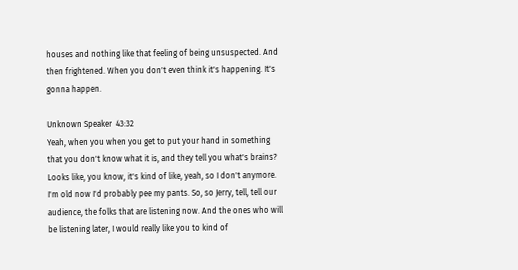houses and nothing like that feeling of being unsuspected. And then frightened. When you don't even think it's happening. It's gonna happen.

Unknown Speaker  43:32
Yeah, when you when you get to put your hand in something that you don't know what it is, and they tell you what's brains? Looks like, you know, it's kind of like, yeah, so I don't anymore. I'm old now I'd probably pee my pants. So, so Jerry, tell, tell our audience, the folks that are listening now. And the ones who will be listening later, I would really like you to kind of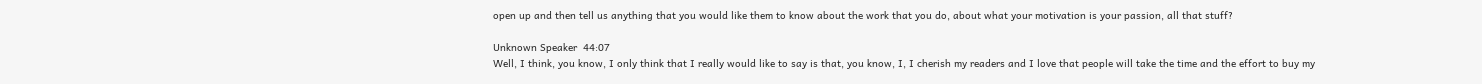open up and then tell us anything that you would like them to know about the work that you do, about what your motivation is your passion, all that stuff?

Unknown Speaker  44:07
Well, I think, you know, I only think that I really would like to say is that, you know, I, I cherish my readers and I love that people will take the time and the effort to buy my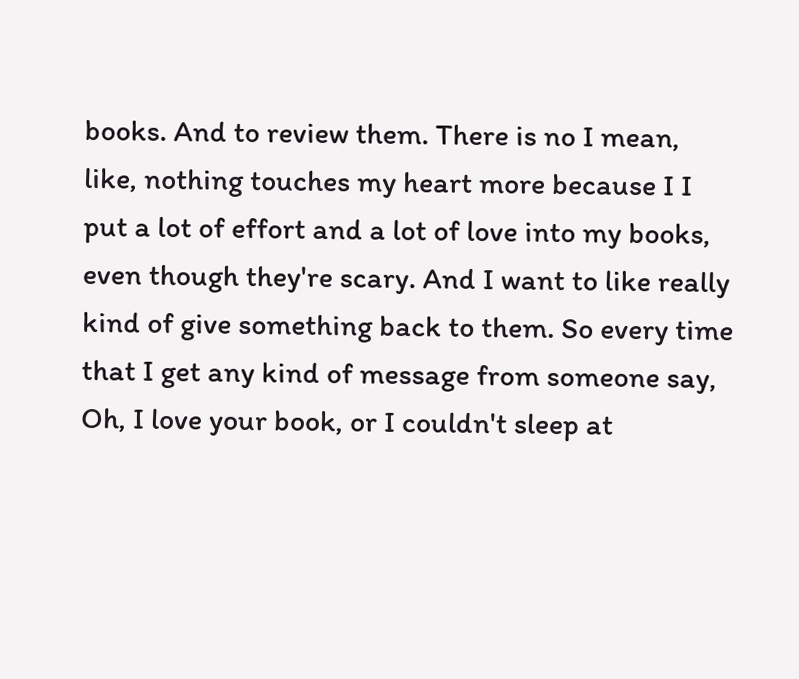books. And to review them. There is no I mean, like, nothing touches my heart more because I I put a lot of effort and a lot of love into my books, even though they're scary. And I want to like really kind of give something back to them. So every time that I get any kind of message from someone say, Oh, I love your book, or I couldn't sleep at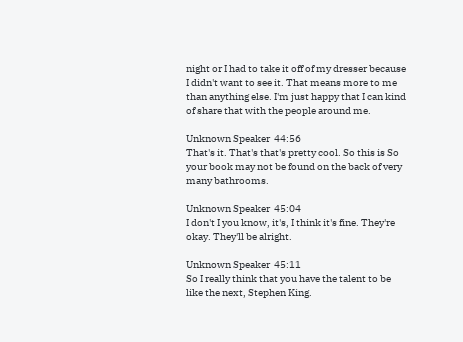night or I had to take it off of my dresser because I didn't want to see it. That means more to me than anything else. I'm just happy that I can kind of share that with the people around me.

Unknown Speaker  44:56
That's it. That's that's pretty cool. So this is So your book may not be found on the back of very many bathrooms.

Unknown Speaker  45:04
I don't I you know, it's, I think it's fine. They're okay. They'll be alright.

Unknown Speaker  45:11
So I really think that you have the talent to be like the next, Stephen King.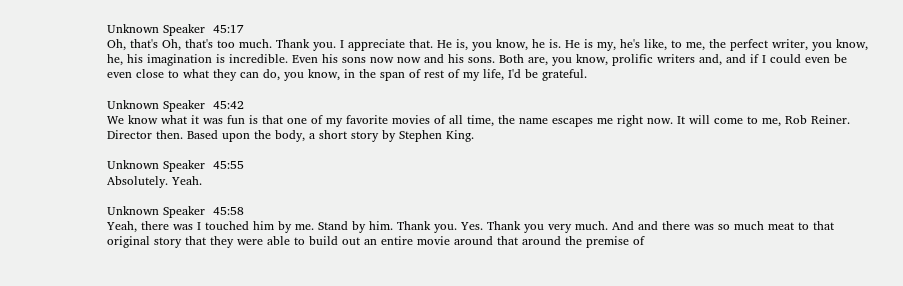Unknown Speaker  45:17
Oh, that's Oh, that's too much. Thank you. I appreciate that. He is, you know, he is. He is my, he's like, to me, the perfect writer, you know, he, his imagination is incredible. Even his sons now now and his sons. Both are, you know, prolific writers and, and if I could even be even close to what they can do, you know, in the span of rest of my life, I'd be grateful.

Unknown Speaker  45:42
We know what it was fun is that one of my favorite movies of all time, the name escapes me right now. It will come to me, Rob Reiner. Director then. Based upon the body, a short story by Stephen King.

Unknown Speaker  45:55
Absolutely. Yeah.

Unknown Speaker  45:58
Yeah, there was I touched him by me. Stand by him. Thank you. Yes. Thank you very much. And and there was so much meat to that original story that they were able to build out an entire movie around that around the premise of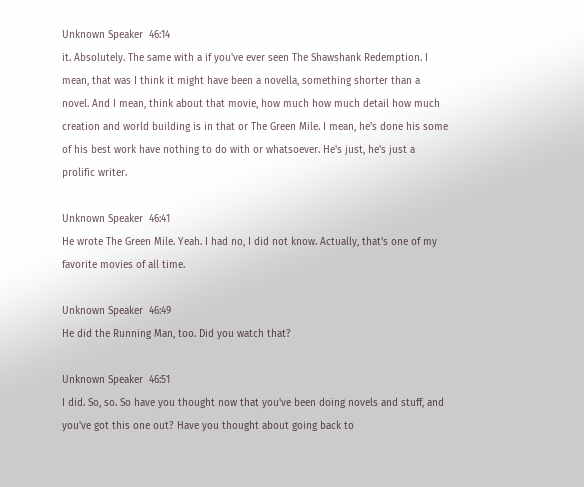Unknown Speaker  46:14
it. Absolutely. The same with a if you've ever seen The Shawshank Redemption. I mean, that was I think it might have been a novella, something shorter than a novel. And I mean, think about that movie, how much how much detail how much creation and world building is in that or The Green Mile. I mean, he's done his some of his best work have nothing to do with or whatsoever. He's just, he's just a prolific writer.

Unknown Speaker  46:41
He wrote The Green Mile. Yeah. I had no, I did not know. Actually, that's one of my favorite movies of all time.

Unknown Speaker  46:49
He did the Running Man, too. Did you watch that?

Unknown Speaker  46:51
I did. So, so. So have you thought now that you've been doing novels and stuff, and you've got this one out? Have you thought about going back to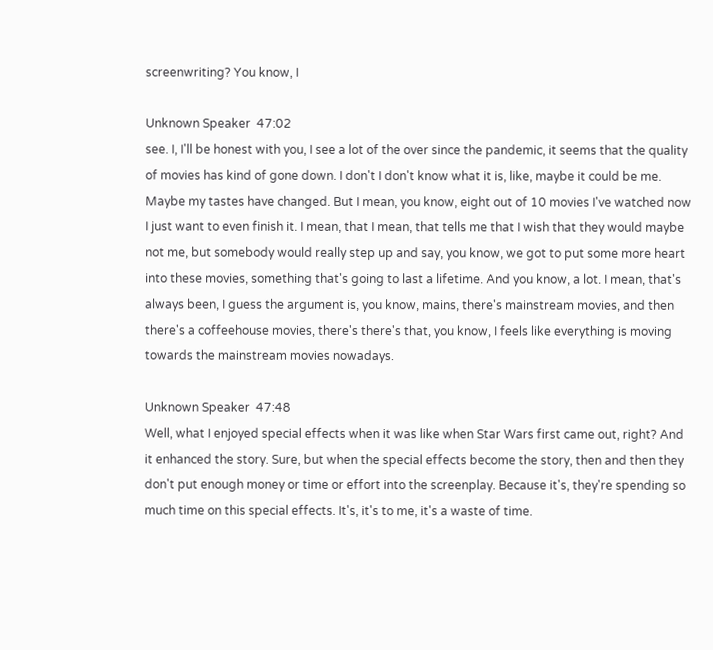screenwriting? You know, I

Unknown Speaker  47:02
see. I, I'll be honest with you, I see a lot of the over since the pandemic, it seems that the quality of movies has kind of gone down. I don't I don't know what it is, like, maybe it could be me. Maybe my tastes have changed. But I mean, you know, eight out of 10 movies I've watched now I just want to even finish it. I mean, that I mean, that tells me that I wish that they would maybe not me, but somebody would really step up and say, you know, we got to put some more heart into these movies, something that's going to last a lifetime. And you know, a lot. I mean, that's always been, I guess the argument is, you know, mains, there's mainstream movies, and then there's a coffeehouse movies, there's there's that, you know, I feels like everything is moving towards the mainstream movies nowadays.

Unknown Speaker  47:48
Well, what I enjoyed special effects when it was like when Star Wars first came out, right? And it enhanced the story. Sure, but when the special effects become the story, then and then they don't put enough money or time or effort into the screenplay. Because it's, they're spending so much time on this special effects. It's, it's to me, it's a waste of time.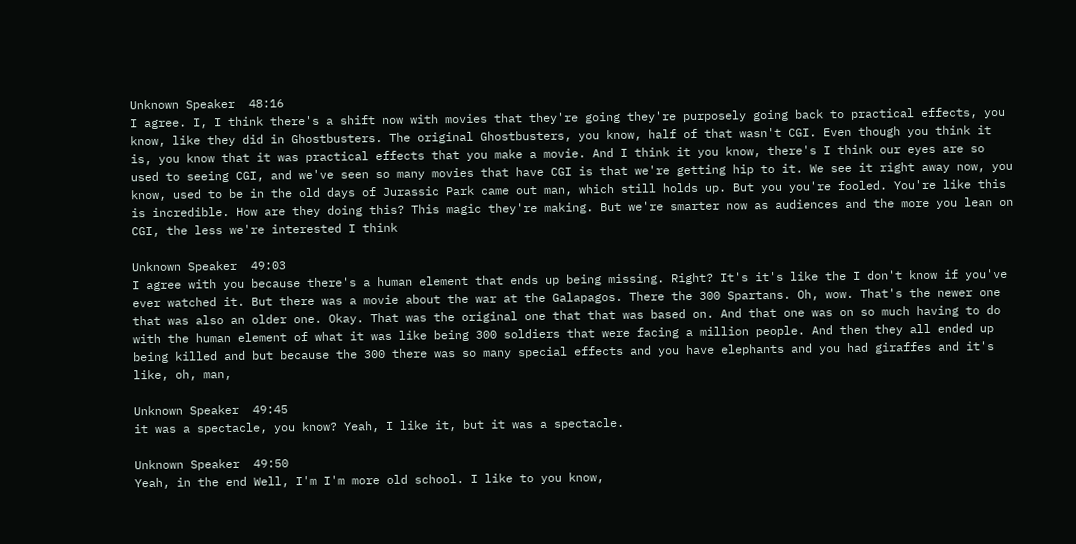Unknown Speaker  48:16
I agree. I, I think there's a shift now with movies that they're going they're purposely going back to practical effects, you know, like they did in Ghostbusters. The original Ghostbusters, you know, half of that wasn't CGI. Even though you think it is, you know that it was practical effects that you make a movie. And I think it you know, there's I think our eyes are so used to seeing CGI, and we've seen so many movies that have CGI is that we're getting hip to it. We see it right away now, you know, used to be in the old days of Jurassic Park came out man, which still holds up. But you you're fooled. You're like this is incredible. How are they doing this? This magic they're making. But we're smarter now as audiences and the more you lean on CGI, the less we're interested I think

Unknown Speaker  49:03
I agree with you because there's a human element that ends up being missing. Right? It's it's like the I don't know if you've ever watched it. But there was a movie about the war at the Galapagos. There the 300 Spartans. Oh, wow. That's the newer one that was also an older one. Okay. That was the original one that that was based on. And that one was on so much having to do with the human element of what it was like being 300 soldiers that were facing a million people. And then they all ended up being killed and but because the 300 there was so many special effects and you have elephants and you had giraffes and it's like, oh, man,

Unknown Speaker  49:45
it was a spectacle, you know? Yeah, I like it, but it was a spectacle.

Unknown Speaker  49:50
Yeah, in the end Well, I'm I'm more old school. I like to you know,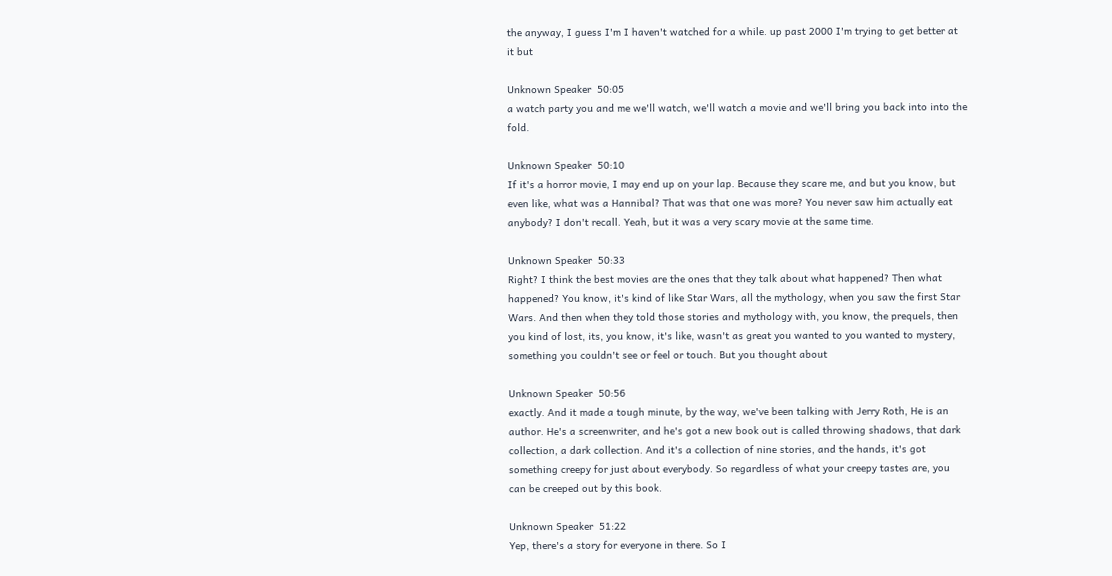the anyway, I guess I'm I haven't watched for a while. up past 2000 I'm trying to get better at it but

Unknown Speaker  50:05
a watch party you and me we'll watch, we'll watch a movie and we'll bring you back into into the fold.

Unknown Speaker  50:10
If it's a horror movie, I may end up on your lap. Because they scare me, and but you know, but even like, what was a Hannibal? That was that one was more? You never saw him actually eat anybody? I don't recall. Yeah, but it was a very scary movie at the same time.

Unknown Speaker  50:33
Right? I think the best movies are the ones that they talk about what happened? Then what happened? You know, it's kind of like Star Wars, all the mythology, when you saw the first Star Wars. And then when they told those stories and mythology with, you know, the prequels, then you kind of lost, its, you know, it's like, wasn't as great you wanted to you wanted to mystery, something you couldn't see or feel or touch. But you thought about

Unknown Speaker  50:56
exactly. And it made a tough minute, by the way, we've been talking with Jerry Roth, He is an author. He's a screenwriter, and he's got a new book out is called throwing shadows, that dark collection, a dark collection. And it's a collection of nine stories, and the hands, it's got something creepy for just about everybody. So regardless of what your creepy tastes are, you can be creeped out by this book.

Unknown Speaker  51:22
Yep, there's a story for everyone in there. So I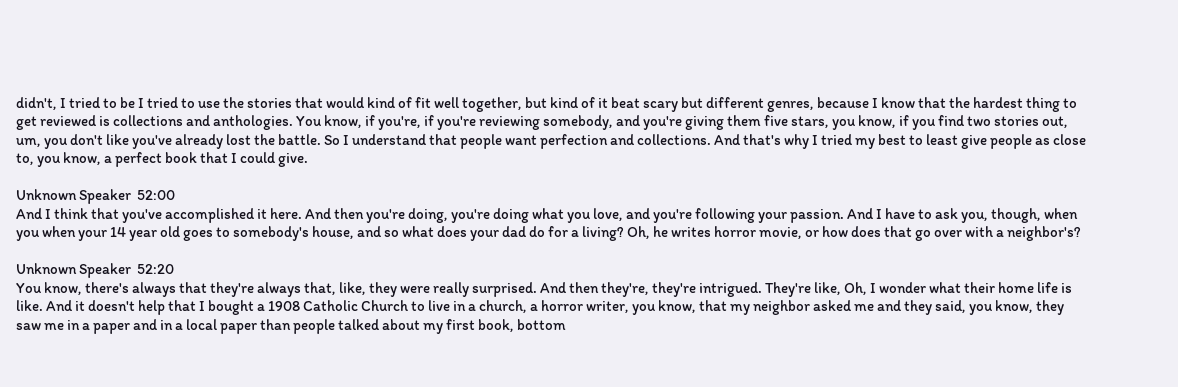didn't, I tried to be I tried to use the stories that would kind of fit well together, but kind of it beat scary but different genres, because I know that the hardest thing to get reviewed is collections and anthologies. You know, if you're, if you're reviewing somebody, and you're giving them five stars, you know, if you find two stories out, um, you don't like you've already lost the battle. So I understand that people want perfection and collections. And that's why I tried my best to least give people as close to, you know, a perfect book that I could give.

Unknown Speaker  52:00
And I think that you've accomplished it here. And then you're doing, you're doing what you love, and you're following your passion. And I have to ask you, though, when you when your 14 year old goes to somebody's house, and so what does your dad do for a living? Oh, he writes horror movie, or how does that go over with a neighbor's?

Unknown Speaker  52:20
You know, there's always that they're always that, like, they were really surprised. And then they're, they're intrigued. They're like, Oh, I wonder what their home life is like. And it doesn't help that I bought a 1908 Catholic Church to live in a church, a horror writer, you know, that my neighbor asked me and they said, you know, they saw me in a paper and in a local paper than people talked about my first book, bottom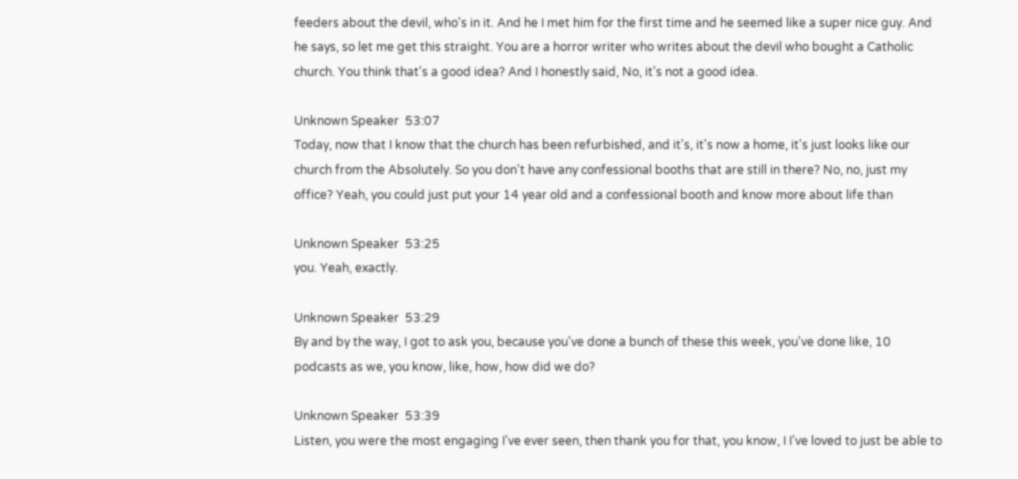feeders about the devil, who's in it. And he I met him for the first time and he seemed like a super nice guy. And he says, so let me get this straight. You are a horror writer who writes about the devil who bought a Catholic church. You think that's a good idea? And I honestly said, No, it's not a good idea.

Unknown Speaker  53:07
Today, now that I know that the church has been refurbished, and it's, it's now a home, it's just looks like our church from the Absolutely. So you don't have any confessional booths that are still in there? No, no, just my office? Yeah, you could just put your 14 year old and a confessional booth and know more about life than

Unknown Speaker  53:25
you. Yeah, exactly.

Unknown Speaker  53:29
By and by the way, I got to ask you, because you've done a bunch of these this week, you've done like, 10 podcasts as we, you know, like, how, how did we do?

Unknown Speaker  53:39
Listen, you were the most engaging I've ever seen, then thank you for that, you know, I I've loved to just be able to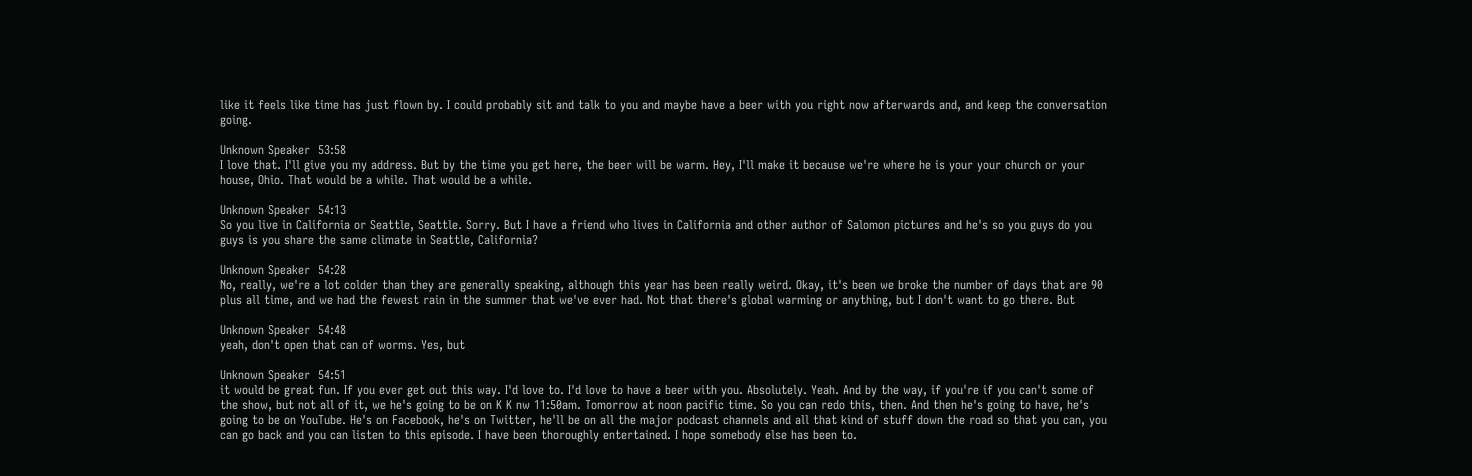like it feels like time has just flown by. I could probably sit and talk to you and maybe have a beer with you right now afterwards and, and keep the conversation going.

Unknown Speaker  53:58
I love that. I'll give you my address. But by the time you get here, the beer will be warm. Hey, I'll make it because we're where he is your your church or your house, Ohio. That would be a while. That would be a while.

Unknown Speaker  54:13
So you live in California or Seattle, Seattle. Sorry. But I have a friend who lives in California and other author of Salomon pictures and he's so you guys do you guys is you share the same climate in Seattle, California?

Unknown Speaker  54:28
No, really, we're a lot colder than they are generally speaking, although this year has been really weird. Okay, it's been we broke the number of days that are 90 plus all time, and we had the fewest rain in the summer that we've ever had. Not that there's global warming or anything, but I don't want to go there. But

Unknown Speaker  54:48
yeah, don't open that can of worms. Yes, but

Unknown Speaker  54:51
it would be great fun. If you ever get out this way. I'd love to. I'd love to have a beer with you. Absolutely. Yeah. And by the way, if you're if you can't some of the show, but not all of it, we he's going to be on K K nw 11:50am. Tomorrow at noon pacific time. So you can redo this, then. And then he's going to have, he's going to be on YouTube. He's on Facebook, he's on Twitter, he'll be on all the major podcast channels and all that kind of stuff down the road so that you can, you can go back and you can listen to this episode. I have been thoroughly entertained. I hope somebody else has been to.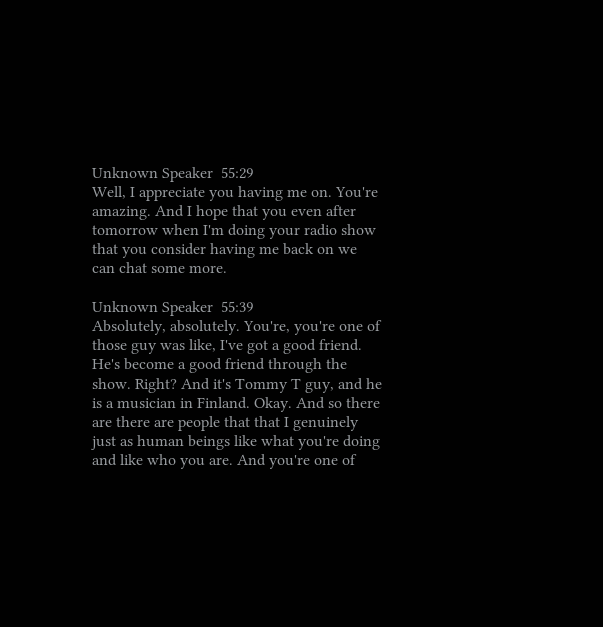Unknown Speaker  55:29
Well, I appreciate you having me on. You're amazing. And I hope that you even after tomorrow when I'm doing your radio show that you consider having me back on we can chat some more.

Unknown Speaker  55:39
Absolutely, absolutely. You're, you're one of those guy was like, I've got a good friend. He's become a good friend through the show. Right? And it's Tommy T guy, and he is a musician in Finland. Okay. And so there are there are people that that I genuinely just as human beings like what you're doing and like who you are. And you're one of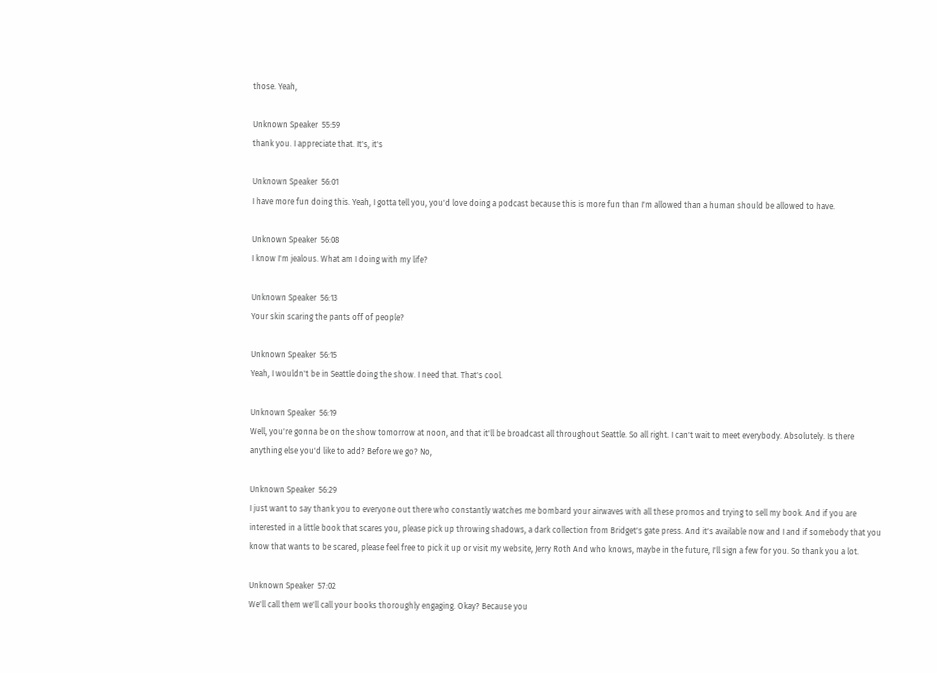those. Yeah,

Unknown Speaker  55:59
thank you. I appreciate that. It's, it's

Unknown Speaker  56:01
I have more fun doing this. Yeah, I gotta tell you, you'd love doing a podcast because this is more fun than I'm allowed than a human should be allowed to have.

Unknown Speaker  56:08
I know I'm jealous. What am I doing with my life?

Unknown Speaker  56:13
Your skin scaring the pants off of people?

Unknown Speaker  56:15
Yeah, I wouldn't be in Seattle doing the show. I need that. That's cool.

Unknown Speaker  56:19
Well, you're gonna be on the show tomorrow at noon, and that it'll be broadcast all throughout Seattle. So all right. I can't wait to meet everybody. Absolutely. Is there anything else you'd like to add? Before we go? No,

Unknown Speaker  56:29
I just want to say thank you to everyone out there who constantly watches me bombard your airwaves with all these promos and trying to sell my book. And if you are interested in a little book that scares you, please pick up throwing shadows, a dark collection from Bridget's gate press. And it's available now and I and if somebody that you know that wants to be scared, please feel free to pick it up or visit my website, Jerry Roth And who knows, maybe in the future, I'll sign a few for you. So thank you a lot.

Unknown Speaker  57:02
We'll call them we'll call your books thoroughly engaging. Okay? Because you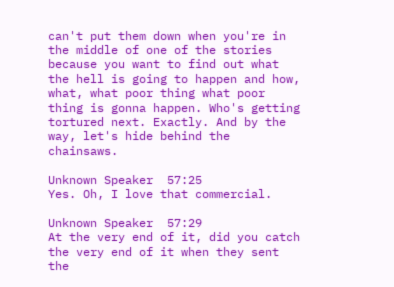can't put them down when you're in the middle of one of the stories because you want to find out what the hell is going to happen and how, what, what poor thing what poor thing is gonna happen. Who's getting tortured next. Exactly. And by the way, let's hide behind the chainsaws.

Unknown Speaker  57:25
Yes. Oh, I love that commercial.

Unknown Speaker  57:29
At the very end of it, did you catch the very end of it when they sent the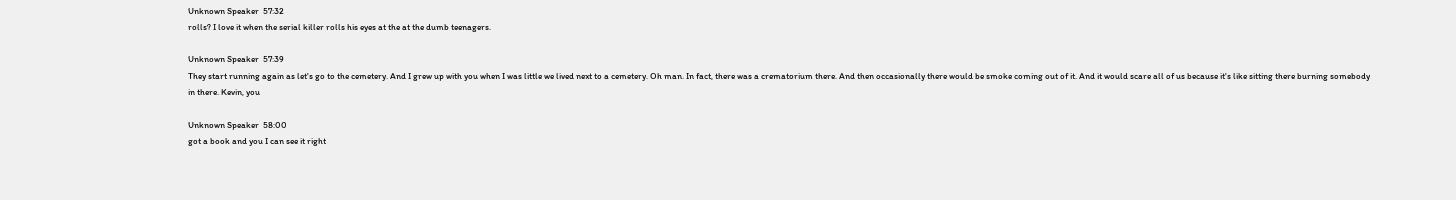Unknown Speaker  57:32
rolls? I love it when the serial killer rolls his eyes at the at the dumb teenagers.

Unknown Speaker  57:39
They start running again as let's go to the cemetery. And I grew up with you when I was little we lived next to a cemetery. Oh man. In fact, there was a crematorium there. And then occasionally there would be smoke coming out of it. And it would scare all of us because it's like sitting there burning somebody in there. Kevin, you

Unknown Speaker  58:00
got a book and you I can see it right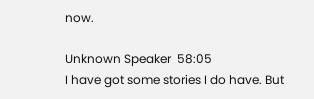now.

Unknown Speaker  58:05
I have got some stories I do have. But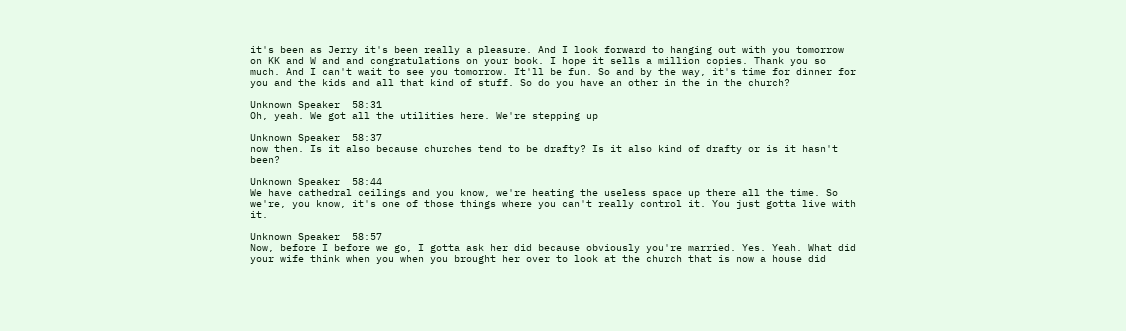it's been as Jerry it's been really a pleasure. And I look forward to hanging out with you tomorrow on KK and W and and congratulations on your book. I hope it sells a million copies. Thank you so much. And I can't wait to see you tomorrow. It'll be fun. So and by the way, it's time for dinner for you and the kids and all that kind of stuff. So do you have an other in the in the church?

Unknown Speaker  58:31
Oh, yeah. We got all the utilities here. We're stepping up

Unknown Speaker  58:37
now then. Is it also because churches tend to be drafty? Is it also kind of drafty or is it hasn't been?

Unknown Speaker  58:44
We have cathedral ceilings and you know, we're heating the useless space up there all the time. So we're, you know, it's one of those things where you can't really control it. You just gotta live with it.

Unknown Speaker  58:57
Now, before I before we go, I gotta ask her did because obviously you're married. Yes. Yeah. What did your wife think when you when you brought her over to look at the church that is now a house did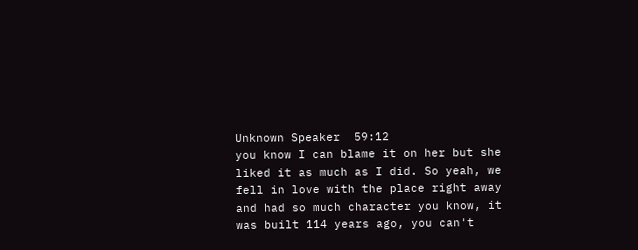Unknown Speaker  59:12
you know I can blame it on her but she liked it as much as I did. So yeah, we fell in love with the place right away and had so much character you know, it was built 114 years ago, you can't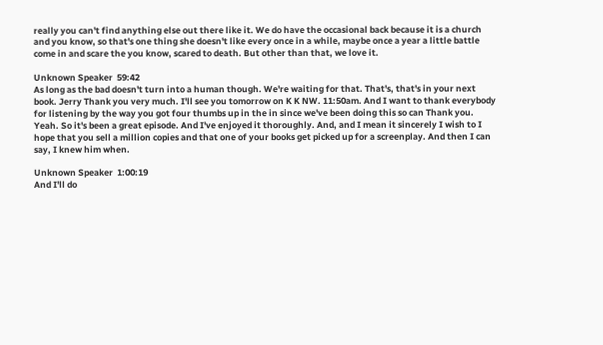really you can't find anything else out there like it. We do have the occasional back because it is a church and you know, so that's one thing she doesn't like every once in a while, maybe once a year a little battle come in and scare the you know, scared to death. But other than that, we love it.

Unknown Speaker  59:42
As long as the bad doesn't turn into a human though. We're waiting for that. That's, that's in your next book. Jerry Thank you very much. I'll see you tomorrow on K K NW. 11:50am. And I want to thank everybody for listening by the way you got four thumbs up in the in since we've been doing this so can Thank you. Yeah. So it's been a great episode. And I've enjoyed it thoroughly. And, and I mean it sincerely I wish to I hope that you sell a million copies and that one of your books get picked up for a screenplay. And then I can say, I knew him when.

Unknown Speaker  1:00:19
And I'll do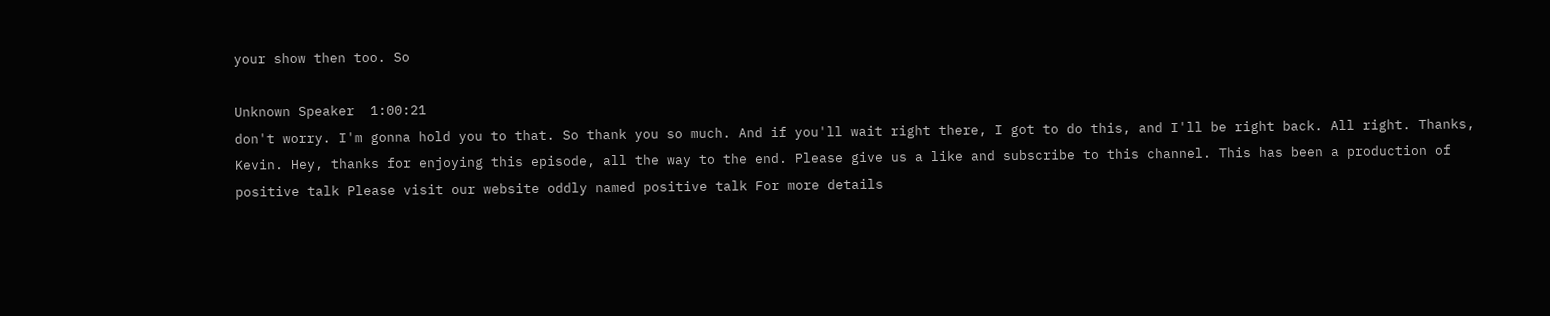your show then too. So

Unknown Speaker  1:00:21
don't worry. I'm gonna hold you to that. So thank you so much. And if you'll wait right there, I got to do this, and I'll be right back. All right. Thanks, Kevin. Hey, thanks for enjoying this episode, all the way to the end. Please give us a like and subscribe to this channel. This has been a production of positive talk Please visit our website oddly named positive talk For more details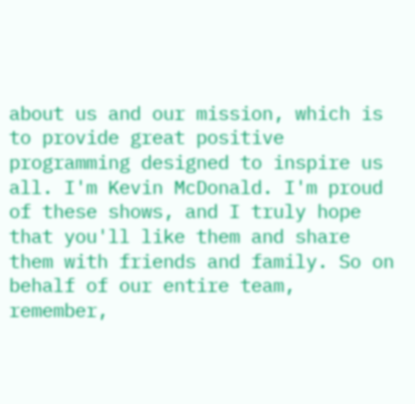about us and our mission, which is to provide great positive programming designed to inspire us all. I'm Kevin McDonald. I'm proud of these shows, and I truly hope that you'll like them and share them with friends and family. So on behalf of our entire team, remember,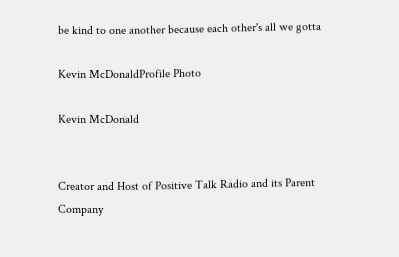be kind to one another because each other's all we gotta

Kevin McDonaldProfile Photo

Kevin McDonald


Creator and Host of Positive Talk Radio and its Parent Company